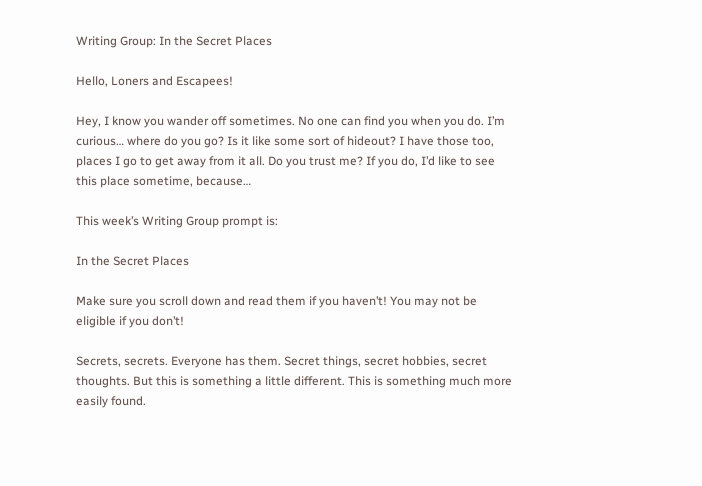Writing Group: In the Secret Places

Hello, Loners and Escapees!

Hey, I know you wander off sometimes. No one can find you when you do. I’m curious… where do you go? Is it like some sort of hideout? I have those too, places I go to get away from it all. Do you trust me? If you do, I’d like to see this place sometime, because…

This week’s Writing Group prompt is:

In the Secret Places

Make sure you scroll down and read them if you haven’t! You may not be eligible if you don’t!

Secrets, secrets. Everyone has them. Secret things, secret hobbies, secret thoughts. But this is something a little different. This is something much more easily found.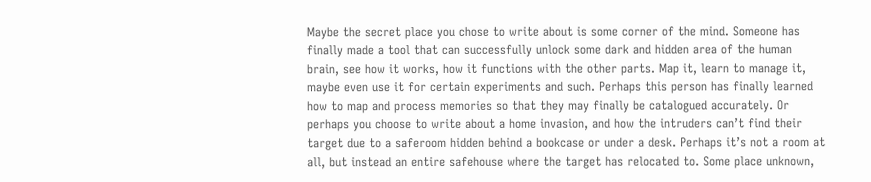Maybe the secret place you chose to write about is some corner of the mind. Someone has finally made a tool that can successfully unlock some dark and hidden area of the human brain, see how it works, how it functions with the other parts. Map it, learn to manage it, maybe even use it for certain experiments and such. Perhaps this person has finally learned how to map and process memories so that they may finally be catalogued accurately. Or perhaps you choose to write about a home invasion, and how the intruders can’t find their target due to a saferoom hidden behind a bookcase or under a desk. Perhaps it’s not a room at all, but instead an entire safehouse where the target has relocated to. Some place unknown,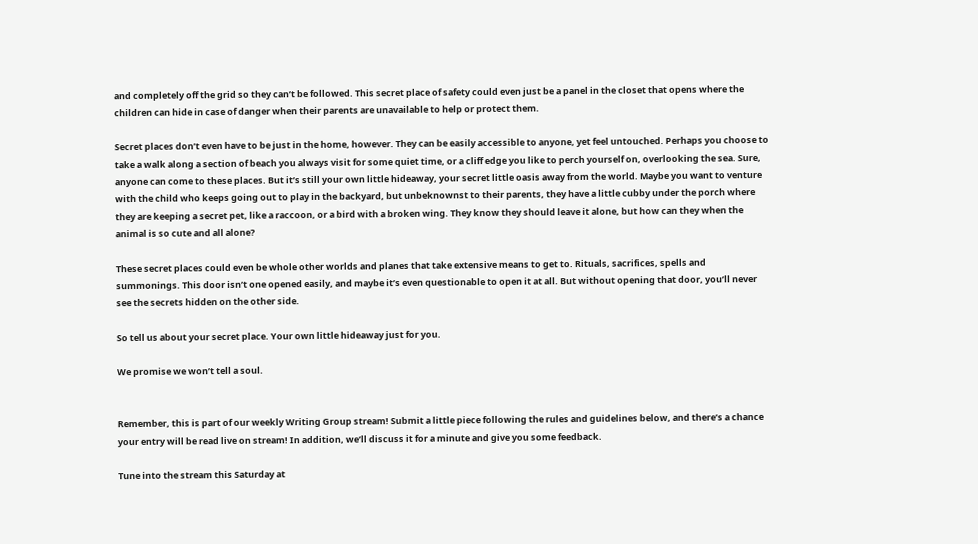and completely off the grid so they can’t be followed. This secret place of safety could even just be a panel in the closet that opens where the children can hide in case of danger when their parents are unavailable to help or protect them.

Secret places don’t even have to be just in the home, however. They can be easily accessible to anyone, yet feel untouched. Perhaps you choose to take a walk along a section of beach you always visit for some quiet time, or a cliff edge you like to perch yourself on, overlooking the sea. Sure, anyone can come to these places. But it’s still your own little hideaway, your secret little oasis away from the world. Maybe you want to venture with the child who keeps going out to play in the backyard, but unbeknownst to their parents, they have a little cubby under the porch where they are keeping a secret pet, like a raccoon, or a bird with a broken wing. They know they should leave it alone, but how can they when the animal is so cute and all alone?

These secret places could even be whole other worlds and planes that take extensive means to get to. Rituals, sacrifices, spells and summonings. This door isn’t one opened easily, and maybe it’s even questionable to open it at all. But without opening that door, you’ll never see the secrets hidden on the other side.

So tell us about your secret place. Your own little hideaway just for you.

We promise we won’t tell a soul.


Remember, this is part of our weekly Writing Group stream! Submit a little piece following the rules and guidelines below, and there’s a chance your entry will be read live on stream! In addition, we’ll discuss it for a minute and give you some feedback.

Tune into the stream this Saturday at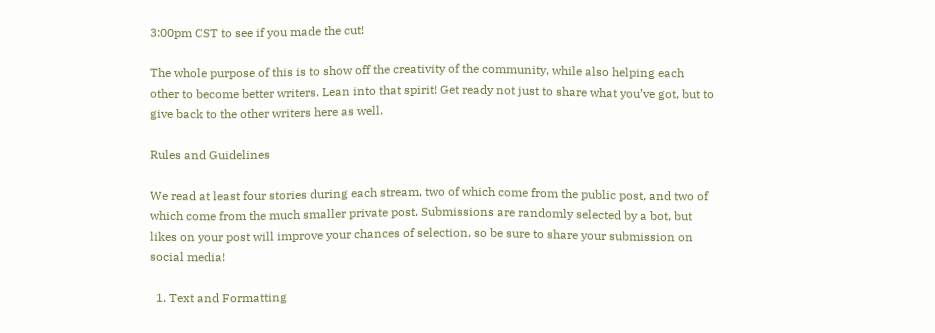3:00pm CST to see if you made the cut!

The whole purpose of this is to show off the creativity of the community, while also helping each other to become better writers. Lean into that spirit! Get ready not just to share what you’ve got, but to give back to the other writers here as well.

Rules and Guidelines

We read at least four stories during each stream, two of which come from the public post, and two of which come from the much smaller private post. Submissions are randomly selected by a bot, but likes on your post will improve your chances of selection, so be sure to share your submission on social media!

  1. Text and Formatting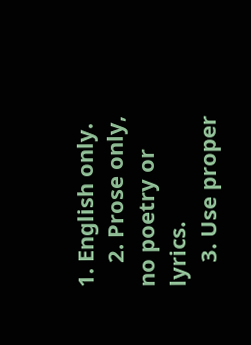1. English only.
    2. Prose only, no poetry or lyrics.
    3. Use proper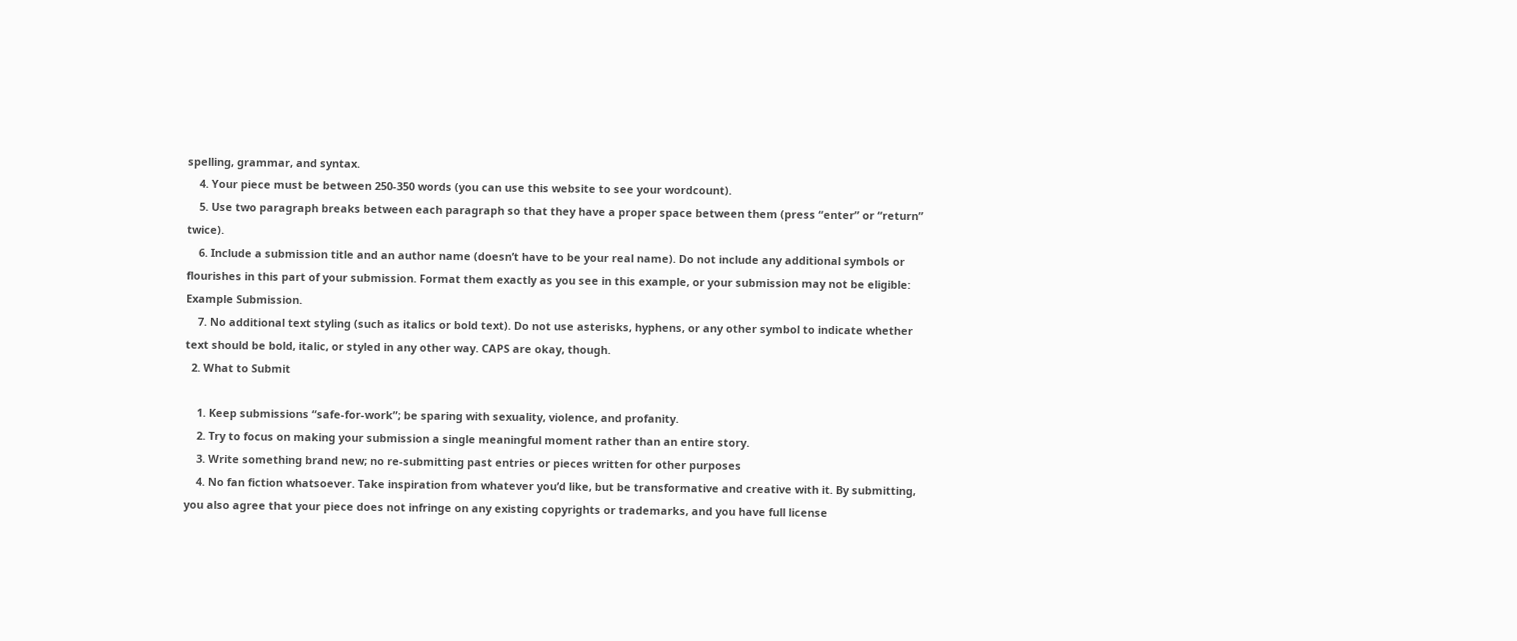spelling, grammar, and syntax.
    4. Your piece must be between 250-350 words (you can use this website to see your wordcount).
    5. Use two paragraph breaks between each paragraph so that they have a proper space between them (press “enter” or “return” twice).
    6. Include a submission title and an author name (doesn’t have to be your real name). Do not include any additional symbols or flourishes in this part of your submission. Format them exactly as you see in this example, or your submission may not be eligible: Example Submission.
    7. No additional text styling (such as italics or bold text). Do not use asterisks, hyphens, or any other symbol to indicate whether text should be bold, italic, or styled in any other way. CAPS are okay, though.
  2. What to Submit

    1. Keep submissions “safe-for-work”; be sparing with sexuality, violence, and profanity.
    2. Try to focus on making your submission a single meaningful moment rather than an entire story.
    3. Write something brand new; no re-submitting past entries or pieces written for other purposes
    4. No fan fiction whatsoever. Take inspiration from whatever you’d like, but be transformative and creative with it. By submitting, you also agree that your piece does not infringe on any existing copyrights or trademarks, and you have full license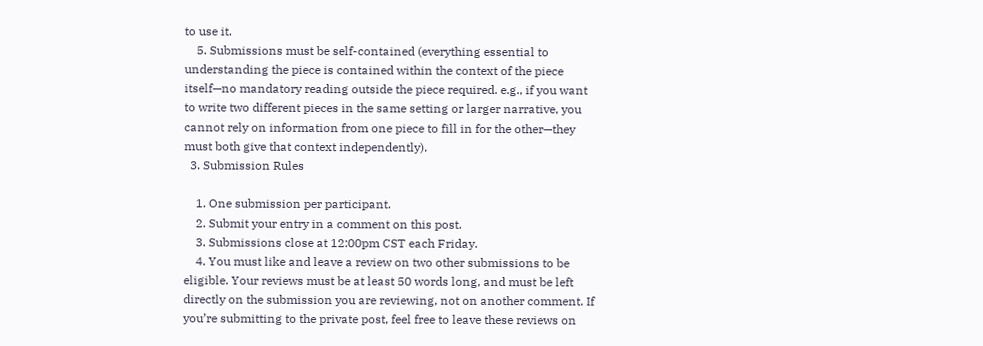to use it.
    5. Submissions must be self-contained (everything essential to understanding the piece is contained within the context of the piece itself—no mandatory reading outside the piece required. e.g., if you want to write two different pieces in the same setting or larger narrative, you cannot rely on information from one piece to fill in for the other—they must both give that context independently).
  3. Submission Rules

    1. One submission per participant.
    2. Submit your entry in a comment on this post.
    3. Submissions close at 12:00pm CST each Friday.
    4. You must like and leave a review on two other submissions to be eligible. Your reviews must be at least 50 words long, and must be left directly on the submission you are reviewing, not on another comment. If you’re submitting to the private post, feel free to leave these reviews on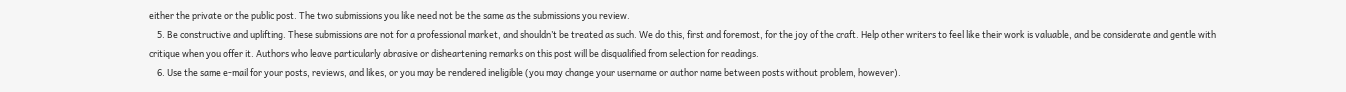either the private or the public post. The two submissions you like need not be the same as the submissions you review.
    5. Be constructive and uplifting. These submissions are not for a professional market, and shouldn’t be treated as such. We do this, first and foremost, for the joy of the craft. Help other writers to feel like their work is valuable, and be considerate and gentle with critique when you offer it. Authors who leave particularly abrasive or disheartening remarks on this post will be disqualified from selection for readings.
    6. Use the same e-mail for your posts, reviews, and likes, or you may be rendered ineligible (you may change your username or author name between posts without problem, however).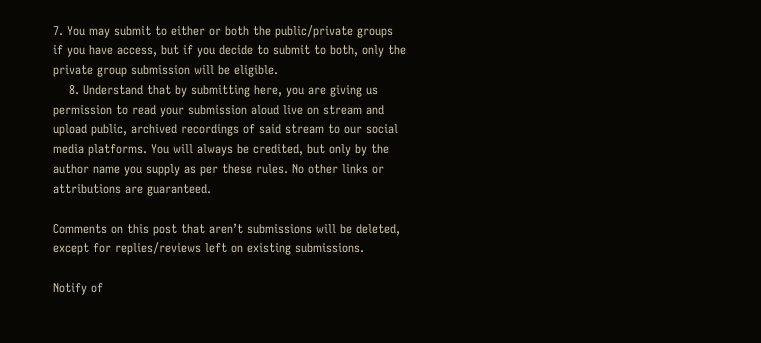7. You may submit to either or both the public/private groups if you have access, but if you decide to submit to both, only the private group submission will be eligible.
    8. Understand that by submitting here, you are giving us permission to read your submission aloud live on stream and upload public, archived recordings of said stream to our social media platforms. You will always be credited, but only by the author name you supply as per these rules. No other links or attributions are guaranteed.

Comments on this post that aren’t submissions will be deleted, except for replies/reviews left on existing submissions.

Notify of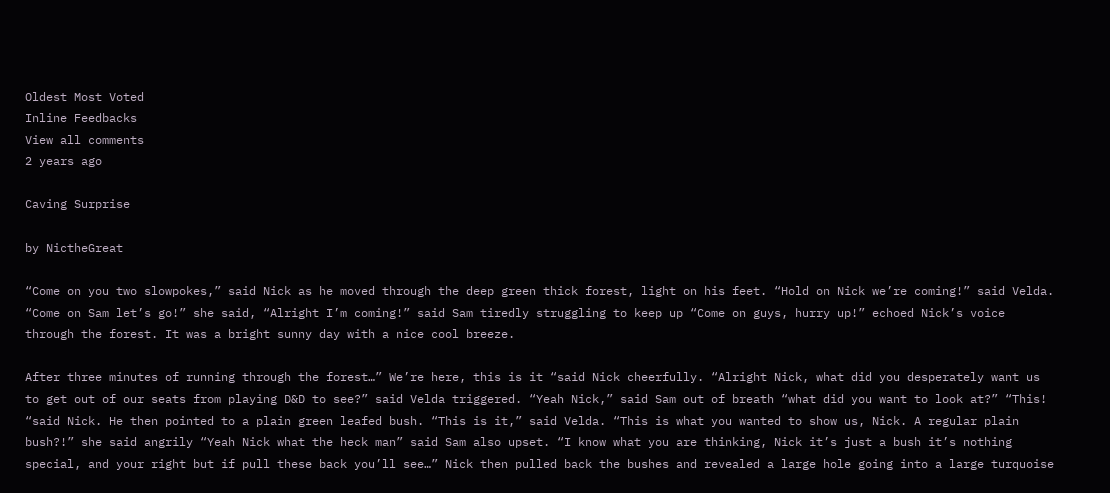Oldest Most Voted
Inline Feedbacks
View all comments
2 years ago

Caving Surprise

by NictheGreat

“Come on you two slowpokes,” said Nick as he moved through the deep green thick forest, light on his feet. “Hold on Nick we’re coming!” said Velda. “Come on Sam let’s go!” she said, “Alright I’m coming!” said Sam tiredly struggling to keep up “Come on guys, hurry up!” echoed Nick’s voice through the forest. It was a bright sunny day with a nice cool breeze.

After three minutes of running through the forest…” We’re here, this is it “said Nick cheerfully. “Alright Nick, what did you desperately want us to get out of our seats from playing D&D to see?” said Velda triggered. “Yeah Nick,” said Sam out of breath “what did you want to look at?” “This! “said Nick. He then pointed to a plain green leafed bush. “This is it,” said Velda. “This is what you wanted to show us, Nick. A regular plain bush?!” she said angrily “Yeah Nick what the heck man” said Sam also upset. “I know what you are thinking, Nick it’s just a bush it’s nothing special, and your right but if pull these back you’ll see…” Nick then pulled back the bushes and revealed a large hole going into a large turquoise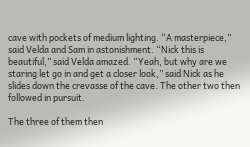cave with pockets of medium lighting. “A masterpiece,” said Velda and Sam in astonishment. “Nick this is beautiful,” said Velda amazed. “Yeah, but why are we staring let go in and get a closer look,” said Nick as he slides down the crevasse of the cave. The other two then followed in pursuit.

The three of them then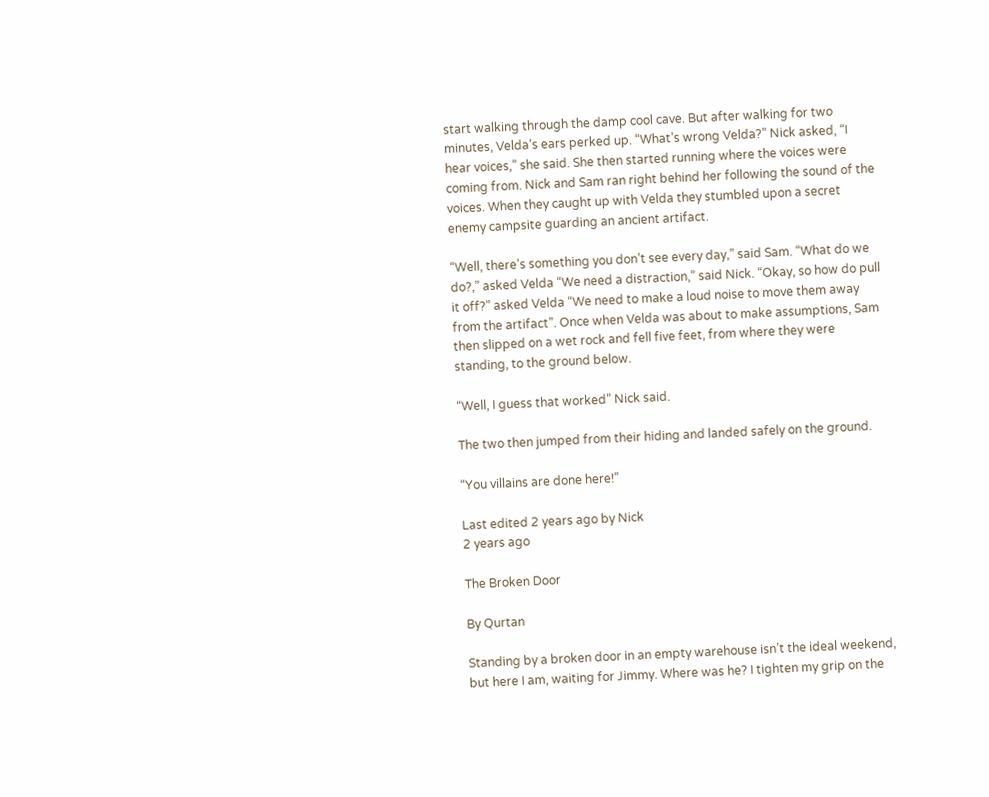start walking through the damp cool cave. But after walking for two minutes, Velda’s ears perked up. “What’s wrong Velda?” Nick asked, “I hear voices,” she said. She then started running where the voices were coming from. Nick and Sam ran right behind her following the sound of the voices. When they caught up with Velda they stumbled upon a secret enemy campsite guarding an ancient artifact.

“Well, there’s something you don’t see every day,” said Sam. “What do we do?,” asked Velda “We need a distraction,” said Nick. “Okay, so how do pull it off?” asked Velda “We need to make a loud noise to move them away from the artifact”. Once when Velda was about to make assumptions, Sam then slipped on a wet rock and fell five feet, from where they were standing, to the ground below.

“Well, I guess that worked” Nick said.

The two then jumped from their hiding and landed safely on the ground.

“You villains are done here!”

Last edited 2 years ago by Nick
2 years ago

The Broken Door

By Qurtan

Standing by a broken door in an empty warehouse isn’t the ideal weekend, but here I am, waiting for Jimmy. Where was he? I tighten my grip on the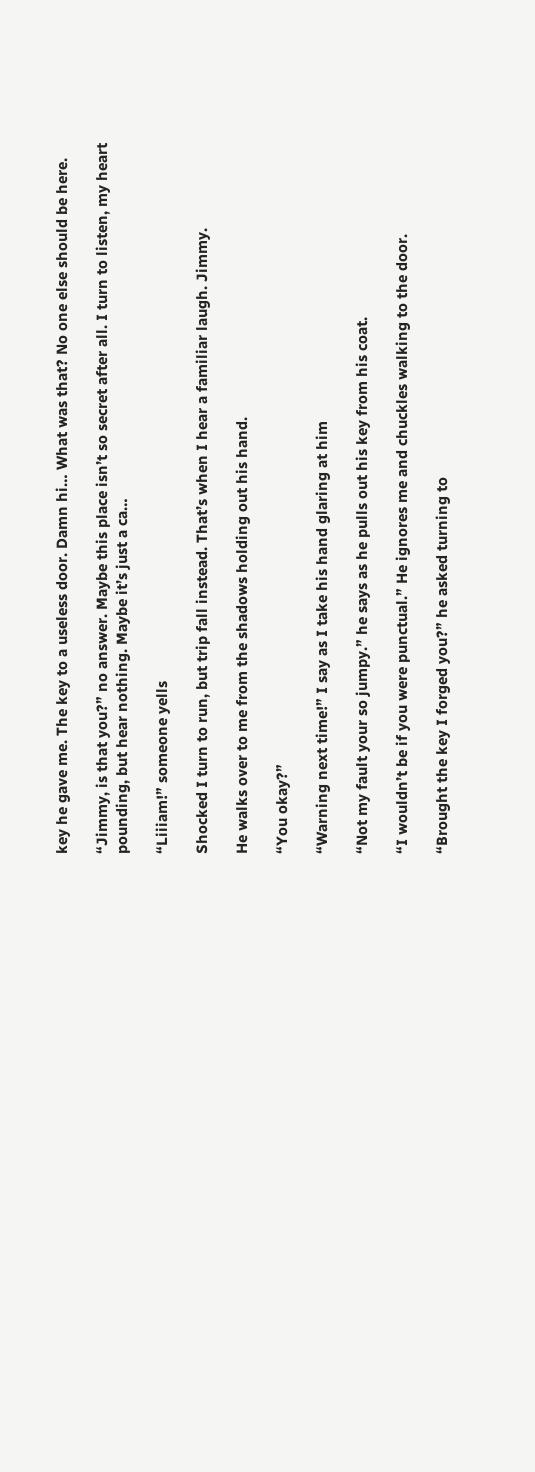key he gave me. The key to a useless door. Damn hi… What was that? No one else should be here.

“Jimmy, is that you?” no answer. Maybe this place isn’t so secret after all. I turn to listen, my heart pounding, but hear nothing. Maybe it’s just a ca…

“Liiiam!” someone yells

Shocked I turn to run, but trip fall instead. That’s when I hear a familiar laugh. Jimmy.

He walks over to me from the shadows holding out his hand.

“You okay?”

“Warning next time!” I say as I take his hand glaring at him

“Not my fault your so jumpy.” he says as he pulls out his key from his coat.

“I wouldn’t be if you were punctual.” He ignores me and chuckles walking to the door.

“Brought the key I forged you?” he asked turning to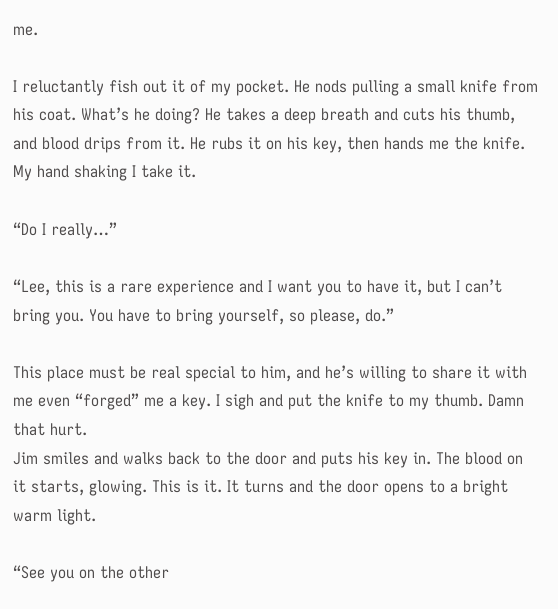me.

I reluctantly fish out it of my pocket. He nods pulling a small knife from his coat. What’s he doing? He takes a deep breath and cuts his thumb, and blood drips from it. He rubs it on his key, then hands me the knife. My hand shaking I take it.

“Do I really…”

“Lee, this is a rare experience and I want you to have it, but I can’t bring you. You have to bring yourself, so please, do.”

This place must be real special to him, and he’s willing to share it with me even “forged” me a key. I sigh and put the knife to my thumb. Damn that hurt.
Jim smiles and walks back to the door and puts his key in. The blood on it starts, glowing. This is it. It turns and the door opens to a bright warm light.

“See you on the other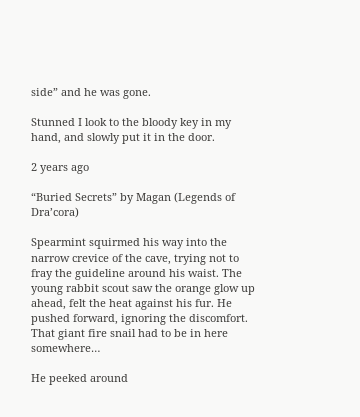side” and he was gone.

Stunned I look to the bloody key in my hand, and slowly put it in the door.

2 years ago

“Buried Secrets” by Magan (Legends of Dra’cora)

Spearmint squirmed his way into the narrow crevice of the cave, trying not to fray the guideline around his waist. The young rabbit scout saw the orange glow up ahead, felt the heat against his fur. He pushed forward, ignoring the discomfort. That giant fire snail had to be in here somewhere…

He peeked around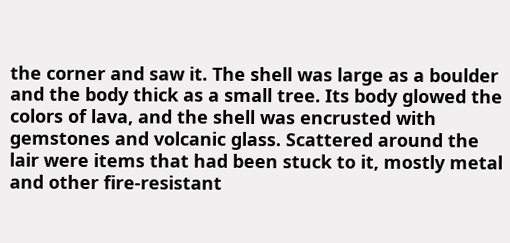the corner and saw it. The shell was large as a boulder and the body thick as a small tree. Its body glowed the colors of lava, and the shell was encrusted with gemstones and volcanic glass. Scattered around the lair were items that had been stuck to it, mostly metal and other fire-resistant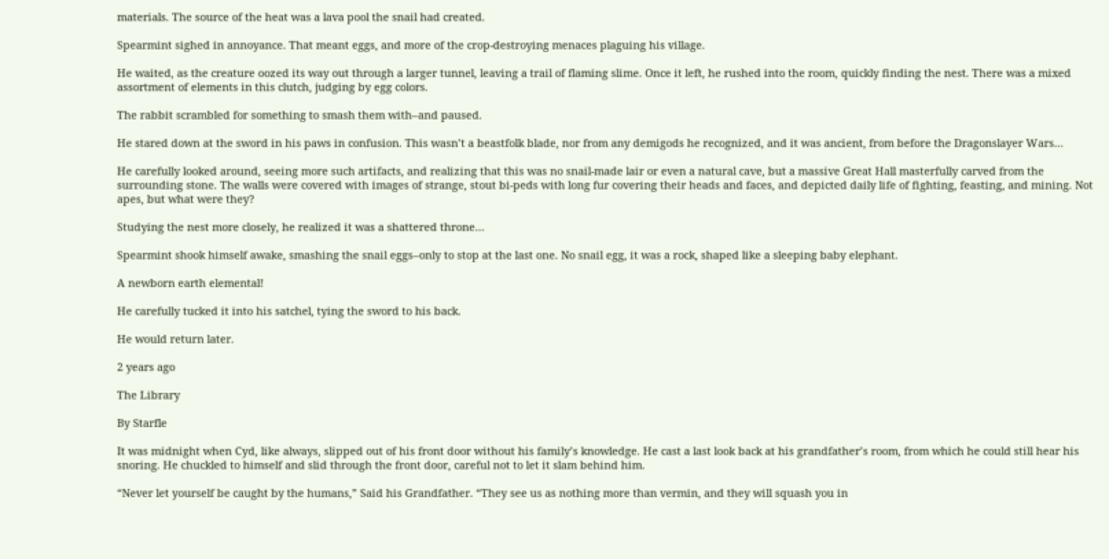materials. The source of the heat was a lava pool the snail had created.

Spearmint sighed in annoyance. That meant eggs, and more of the crop-destroying menaces plaguing his village.

He waited, as the creature oozed its way out through a larger tunnel, leaving a trail of flaming slime. Once it left, he rushed into the room, quickly finding the nest. There was a mixed assortment of elements in this clutch, judging by egg colors.

The rabbit scrambled for something to smash them with–and paused.

He stared down at the sword in his paws in confusion. This wasn’t a beastfolk blade, nor from any demigods he recognized, and it was ancient, from before the Dragonslayer Wars…

He carefully looked around, seeing more such artifacts, and realizing that this was no snail-made lair or even a natural cave, but a massive Great Hall masterfully carved from the surrounding stone. The walls were covered with images of strange, stout bi-peds with long fur covering their heads and faces, and depicted daily life of fighting, feasting, and mining. Not apes, but what were they?

Studying the nest more closely, he realized it was a shattered throne…

Spearmint shook himself awake, smashing the snail eggs–only to stop at the last one. No snail egg, it was a rock, shaped like a sleeping baby elephant.

A newborn earth elemental!

He carefully tucked it into his satchel, tying the sword to his back.

He would return later.

2 years ago

The Library

By Starfle

It was midnight when Cyd, like always, slipped out of his front door without his family’s knowledge. He cast a last look back at his grandfather’s room, from which he could still hear his snoring. He chuckled to himself and slid through the front door, careful not to let it slam behind him.

“Never let yourself be caught by the humans,” Said his Grandfather. “They see us as nothing more than vermin, and they will squash you in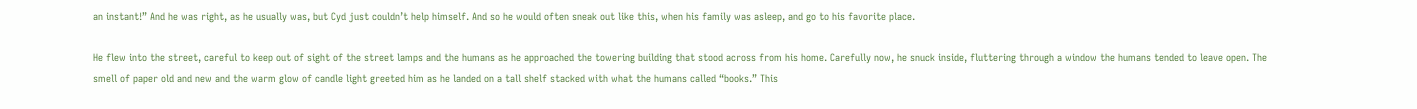an instant!” And he was right, as he usually was, but Cyd just couldn’t help himself. And so he would often sneak out like this, when his family was asleep, and go to his favorite place.

He flew into the street, careful to keep out of sight of the street lamps and the humans as he approached the towering building that stood across from his home. Carefully now, he snuck inside, fluttering through a window the humans tended to leave open. The smell of paper old and new and the warm glow of candle light greeted him as he landed on a tall shelf stacked with what the humans called “books.” This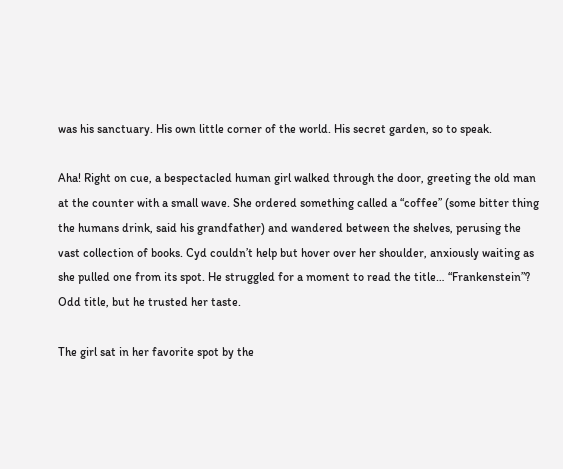was his sanctuary. His own little corner of the world. His secret garden, so to speak.

Aha! Right on cue, a bespectacled human girl walked through the door, greeting the old man at the counter with a small wave. She ordered something called a “coffee” (some bitter thing the humans drink, said his grandfather) and wandered between the shelves, perusing the vast collection of books. Cyd couldn’t help but hover over her shoulder, anxiously waiting as she pulled one from its spot. He struggled for a moment to read the title… “Frankenstein”? Odd title, but he trusted her taste.

The girl sat in her favorite spot by the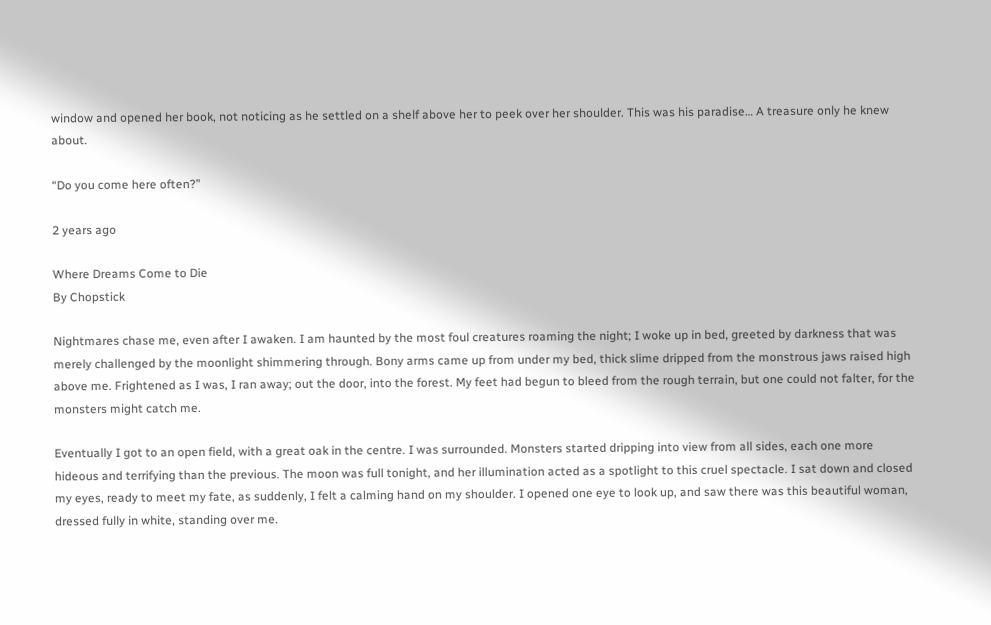window and opened her book, not noticing as he settled on a shelf above her to peek over her shoulder. This was his paradise… A treasure only he knew about.

“Do you come here often?”

2 years ago

Where Dreams Come to Die
By Chopstick

Nightmares chase me, even after I awaken. I am haunted by the most foul creatures roaming the night; I woke up in bed, greeted by darkness that was merely challenged by the moonlight shimmering through. Bony arms came up from under my bed, thick slime dripped from the monstrous jaws raised high above me. Frightened as I was, I ran away; out the door, into the forest. My feet had begun to bleed from the rough terrain, but one could not falter, for the monsters might catch me.

Eventually I got to an open field, with a great oak in the centre. I was surrounded. Monsters started dripping into view from all sides, each one more hideous and terrifying than the previous. The moon was full tonight, and her illumination acted as a spotlight to this cruel spectacle. I sat down and closed my eyes, ready to meet my fate, as suddenly, I felt a calming hand on my shoulder. I opened one eye to look up, and saw there was this beautiful woman, dressed fully in white, standing over me.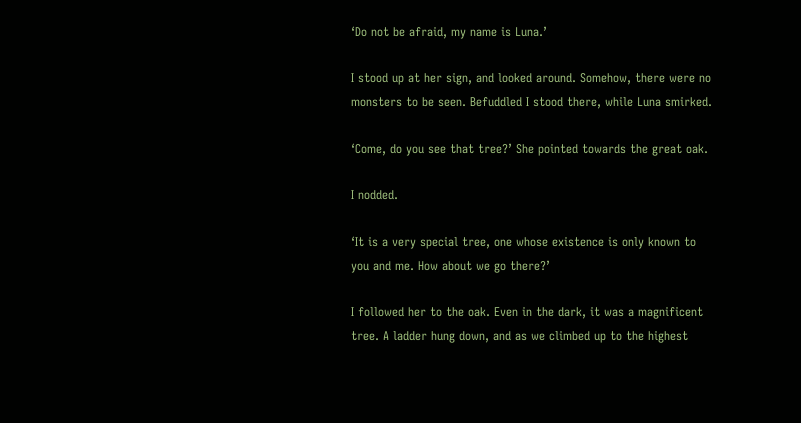‘Do not be afraid, my name is Luna.’

I stood up at her sign, and looked around. Somehow, there were no monsters to be seen. Befuddled I stood there, while Luna smirked.

‘Come, do you see that tree?’ She pointed towards the great oak.

I nodded.

‘It is a very special tree, one whose existence is only known to you and me. How about we go there?’

I followed her to the oak. Even in the dark, it was a magnificent tree. A ladder hung down, and as we climbed up to the highest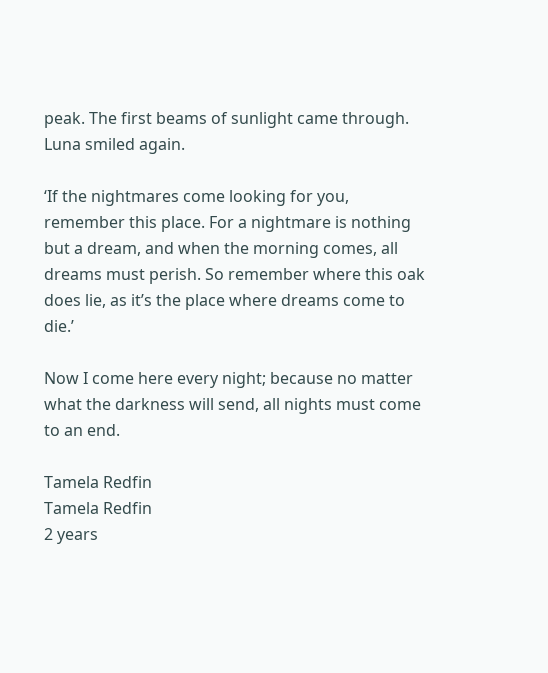peak. The first beams of sunlight came through. Luna smiled again.

‘If the nightmares come looking for you, remember this place. For a nightmare is nothing but a dream, and when the morning comes, all dreams must perish. So remember where this oak does lie, as it’s the place where dreams come to die.’

Now I come here every night; because no matter what the darkness will send, all nights must come to an end.

Tamela Redfin
Tamela Redfin
2 years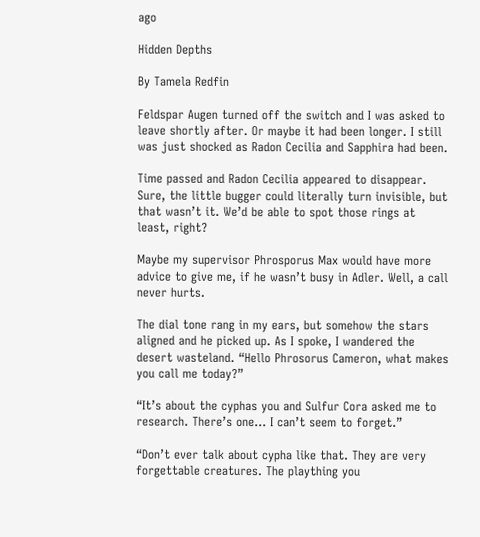ago

Hidden Depths

By Tamela Redfin

Feldspar Augen turned off the switch and I was asked to leave shortly after. Or maybe it had been longer. I still was just shocked as Radon Cecilia and Sapphira had been.

Time passed and Radon Cecilia appeared to disappear. Sure, the little bugger could literally turn invisible, but that wasn’t it. We’d be able to spot those rings at least, right?

Maybe my supervisor Phrosporus Max would have more advice to give me, if he wasn’t busy in Adler. Well, a call never hurts.

The dial tone rang in my ears, but somehow the stars aligned and he picked up. As I spoke, I wandered the desert wasteland. “Hello Phrosorus Cameron, what makes you call me today?”

“It’s about the cyphas you and Sulfur Cora asked me to research. There’s one… I can’t seem to forget.”

“Don’t ever talk about cypha like that. They are very forgettable creatures. The plaything you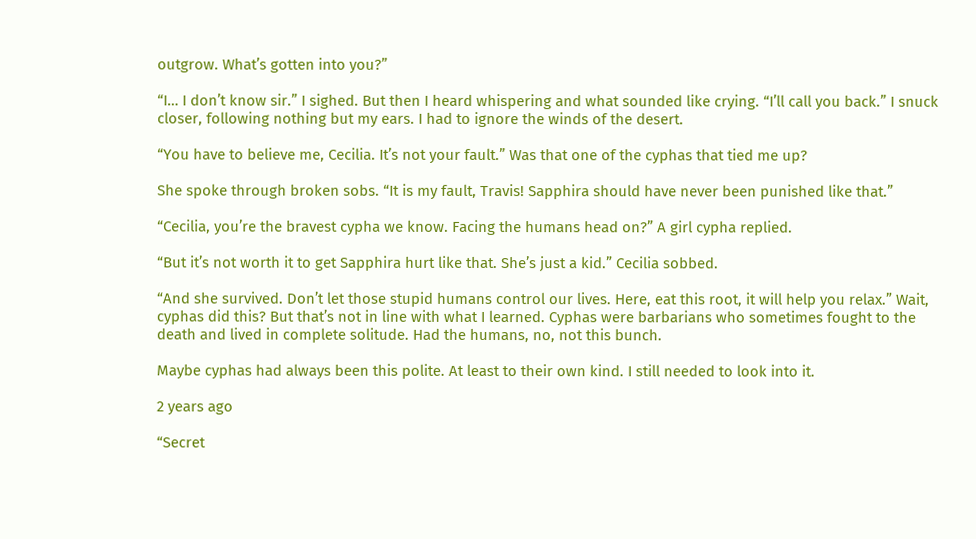outgrow. What’s gotten into you?”

“I… I don’t know sir.” I sighed. But then I heard whispering and what sounded like crying. “I’ll call you back.” I snuck closer, following nothing but my ears. I had to ignore the winds of the desert.

“You have to believe me, Cecilia. It’s not your fault.” Was that one of the cyphas that tied me up?

She spoke through broken sobs. “It is my fault, Travis! Sapphira should have never been punished like that.”

“Cecilia, you’re the bravest cypha we know. Facing the humans head on?” A girl cypha replied.

“But it’s not worth it to get Sapphira hurt like that. She’s just a kid.” Cecilia sobbed.

“And she survived. Don’t let those stupid humans control our lives. Here, eat this root, it will help you relax.” Wait, cyphas did this? But that’s not in line with what I learned. Cyphas were barbarians who sometimes fought to the death and lived in complete solitude. Had the humans, no, not this bunch.

Maybe cyphas had always been this polite. At least to their own kind. I still needed to look into it.

2 years ago

“Secret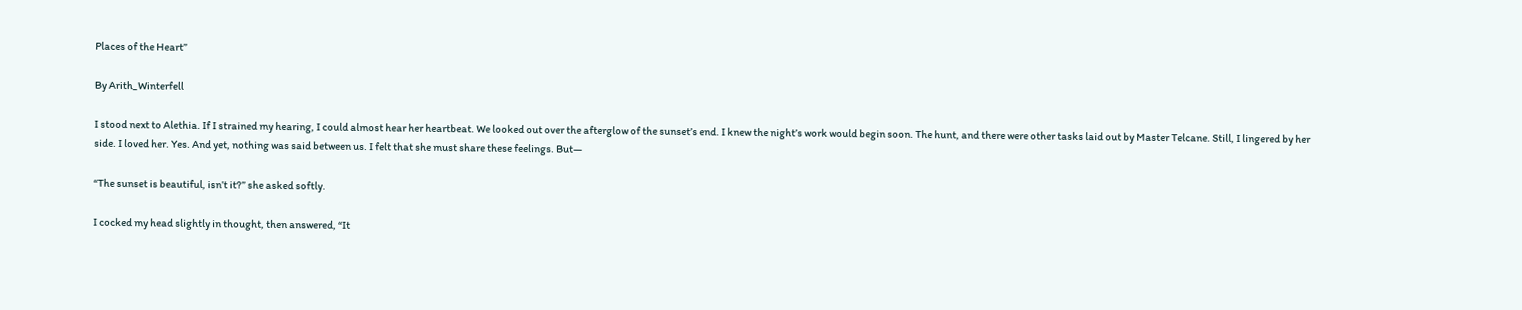Places of the Heart”

By Arith_Winterfell

I stood next to Alethia. If I strained my hearing, I could almost hear her heartbeat. We looked out over the afterglow of the sunset’s end. I knew the night’s work would begin soon. The hunt, and there were other tasks laid out by Master Telcane. Still, I lingered by her side. I loved her. Yes. And yet, nothing was said between us. I felt that she must share these feelings. But—

“The sunset is beautiful, isn’t it?” she asked softly.

I cocked my head slightly in thought, then answered, “It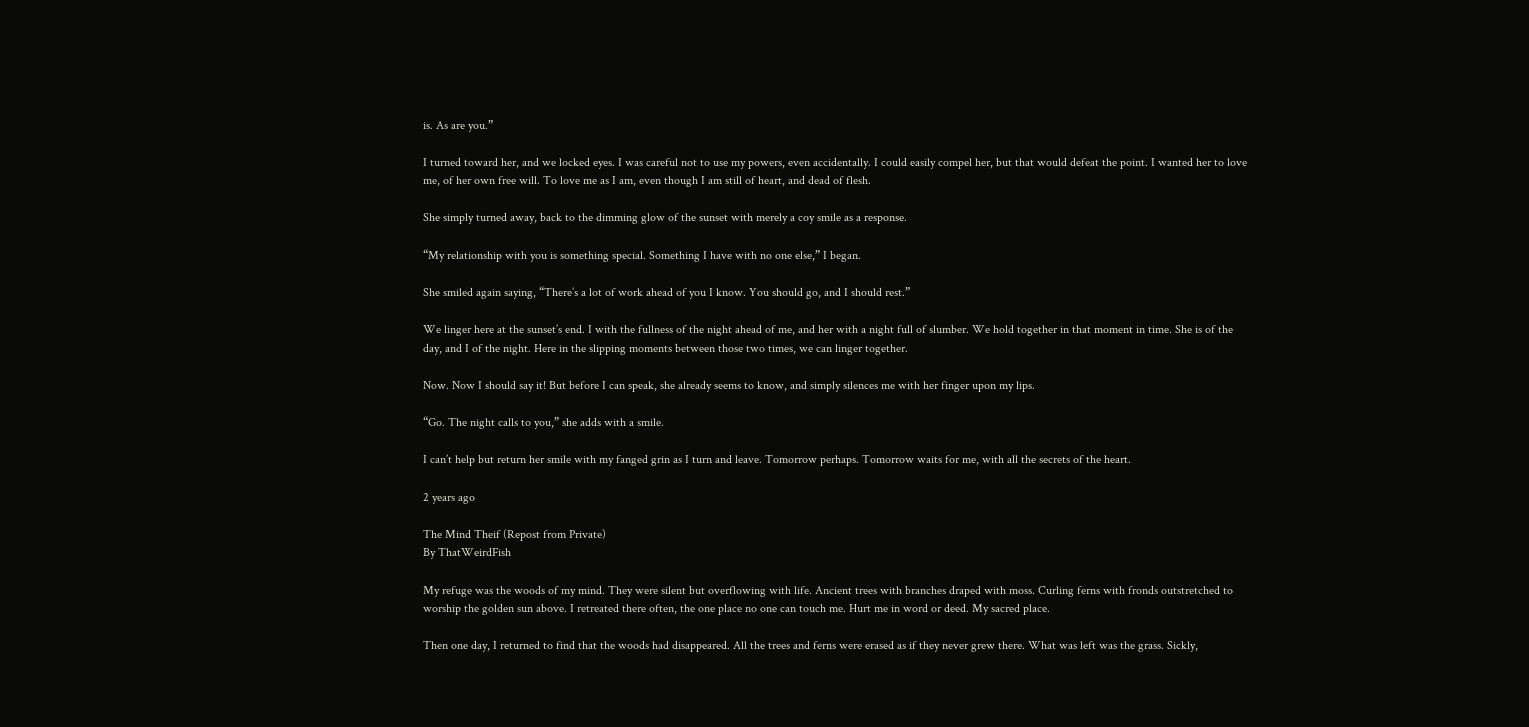is. As are you.”

I turned toward her, and we locked eyes. I was careful not to use my powers, even accidentally. I could easily compel her, but that would defeat the point. I wanted her to love me, of her own free will. To love me as I am, even though I am still of heart, and dead of flesh.

She simply turned away, back to the dimming glow of the sunset with merely a coy smile as a response.

“My relationship with you is something special. Something I have with no one else,” I began.

She smiled again saying, “There’s a lot of work ahead of you I know. You should go, and I should rest.”

We linger here at the sunset’s end. I with the fullness of the night ahead of me, and her with a night full of slumber. We hold together in that moment in time. She is of the day, and I of the night. Here in the slipping moments between those two times, we can linger together.

Now. Now I should say it! But before I can speak, she already seems to know, and simply silences me with her finger upon my lips.

“Go. The night calls to you,” she adds with a smile.

I can’t help but return her smile with my fanged grin as I turn and leave. Tomorrow perhaps. Tomorrow waits for me, with all the secrets of the heart.

2 years ago

The Mind Theif (Repost from Private)
By ThatWeirdFish

My refuge was the woods of my mind. They were silent but overflowing with life. Ancient trees with branches draped with moss. Curling ferns with fronds outstretched to worship the golden sun above. I retreated there often, the one place no one can touch me. Hurt me in word or deed. My sacred place.

Then one day, I returned to find that the woods had disappeared. All the trees and ferns were erased as if they never grew there. What was left was the grass. Sickly,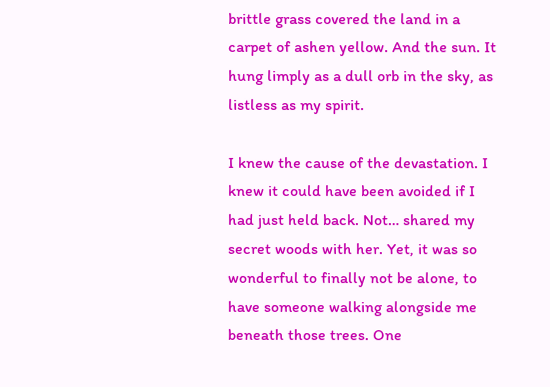brittle grass covered the land in a carpet of ashen yellow. And the sun. It hung limply as a dull orb in the sky, as listless as my spirit.

I knew the cause of the devastation. I knew it could have been avoided if I had just held back. Not… shared my secret woods with her. Yet, it was so wonderful to finally not be alone, to have someone walking alongside me beneath those trees. One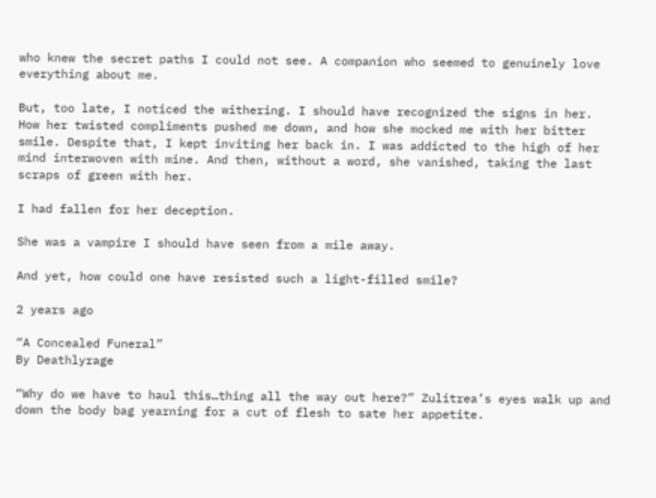who knew the secret paths I could not see. A companion who seemed to genuinely love everything about me.

But, too late, I noticed the withering. I should have recognized the signs in her. How her twisted compliments pushed me down, and how she mocked me with her bitter smile. Despite that, I kept inviting her back in. I was addicted to the high of her mind interwoven with mine. And then, without a word, she vanished, taking the last scraps of green with her.

I had fallen for her deception.

She was a vampire I should have seen from a mile away.

And yet, how could one have resisted such a light-filled smile?

2 years ago

“A Concealed Funeral”
By Deathlyrage

“Why do we have to haul this…thing all the way out here?” Zulitrea’s eyes walk up and down the body bag yearning for a cut of flesh to sate her appetite.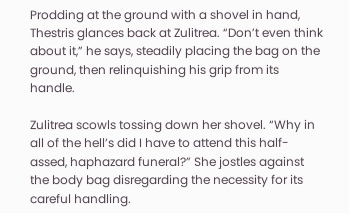Prodding at the ground with a shovel in hand, Thestris glances back at Zulitrea. “Don’t even think about it,” he says, steadily placing the bag on the ground, then relinquishing his grip from its handle.

Zulitrea scowls tossing down her shovel. “Why in all of the hell’s did I have to attend this half-assed, haphazard funeral?” She jostles against the body bag disregarding the necessity for its careful handling.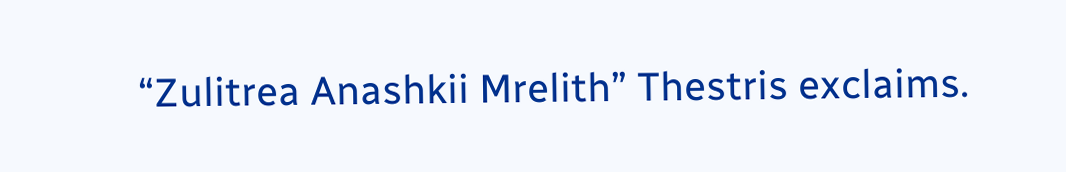“Zulitrea Anashkii Mrelith” Thestris exclaims.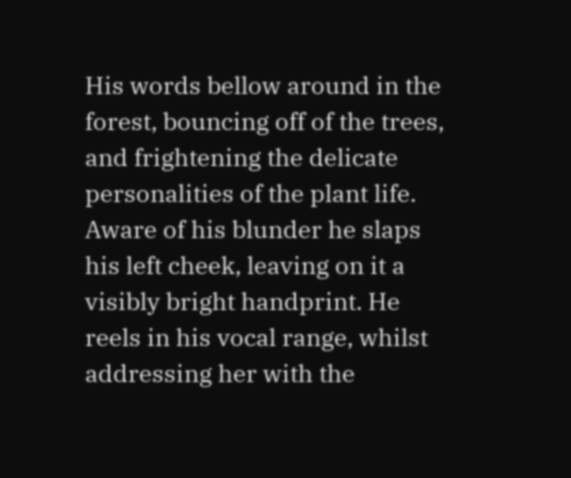His words bellow around in the forest, bouncing off of the trees, and frightening the delicate personalities of the plant life. Aware of his blunder he slaps his left cheek, leaving on it a visibly bright handprint. He reels in his vocal range, whilst addressing her with the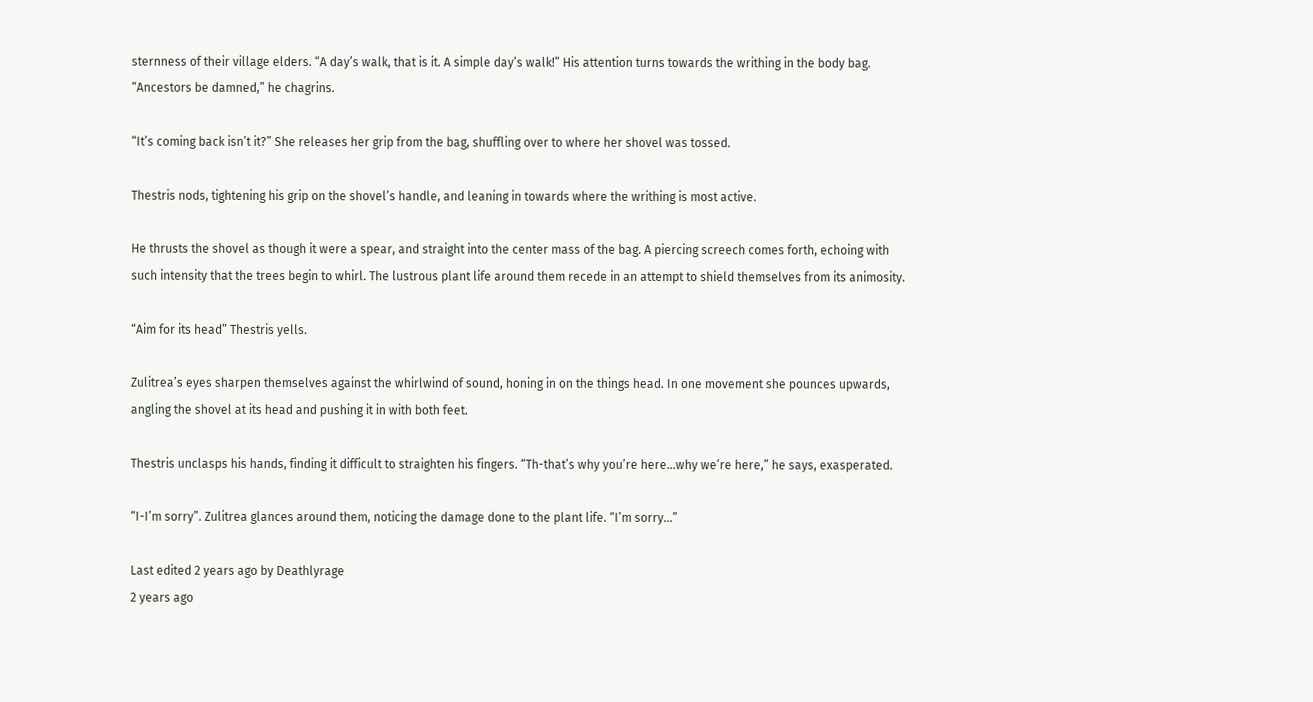sternness of their village elders. “A day’s walk, that is it. A simple day’s walk!” His attention turns towards the writhing in the body bag. “Ancestors be damned,” he chagrins.

“It’s coming back isn’t it?” She releases her grip from the bag, shuffling over to where her shovel was tossed.

Thestris nods, tightening his grip on the shovel’s handle, and leaning in towards where the writhing is most active.

He thrusts the shovel as though it were a spear, and straight into the center mass of the bag. A piercing screech comes forth, echoing with such intensity that the trees begin to whirl. The lustrous plant life around them recede in an attempt to shield themselves from its animosity.

“Aim for its head” Thestris yells.

Zulitrea’s eyes sharpen themselves against the whirlwind of sound, honing in on the things head. In one movement she pounces upwards, angling the shovel at its head and pushing it in with both feet.

Thestris unclasps his hands, finding it difficult to straighten his fingers. “Th-that’s why you’re here…why we’re here,” he says, exasperated.

“I-I’m sorry”. Zulitrea glances around them, noticing the damage done to the plant life. “I’m sorry…”

Last edited 2 years ago by Deathlyrage
2 years ago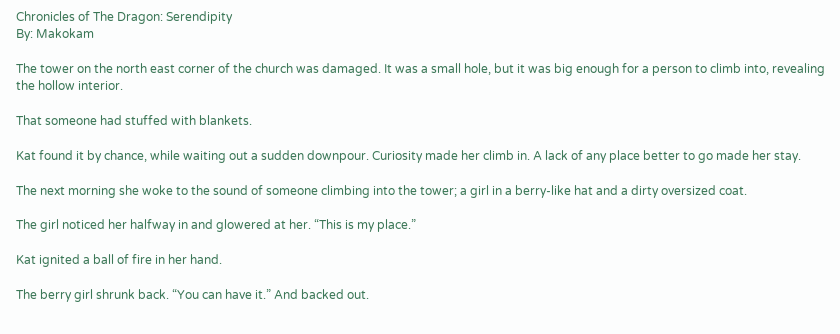Chronicles of The Dragon: Serendipity
By: Makokam

The tower on the north east corner of the church was damaged. It was a small hole, but it was big enough for a person to climb into, revealing the hollow interior.

That someone had stuffed with blankets.

Kat found it by chance, while waiting out a sudden downpour. Curiosity made her climb in. A lack of any place better to go made her stay.

The next morning she woke to the sound of someone climbing into the tower; a girl in a berry-like hat and a dirty oversized coat.

The girl noticed her halfway in and glowered at her. “This is my place.”

Kat ignited a ball of fire in her hand.

The berry girl shrunk back. “You can have it.” And backed out.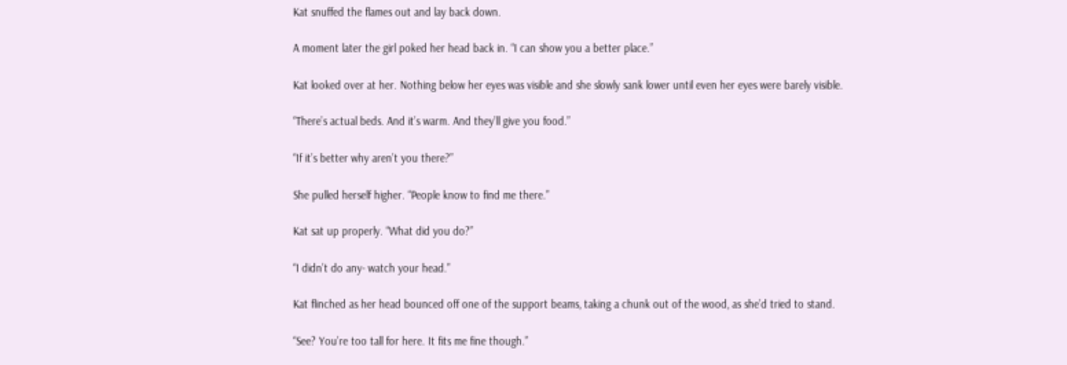Kat snuffed the flames out and lay back down.

A moment later the girl poked her head back in. “I can show you a better place.”

Kat looked over at her. Nothing below her eyes was visible and she slowly sank lower until even her eyes were barely visible.

“There’s actual beds. And it’s warm. And they’ll give you food.”

“If it’s better why aren’t you there?”

She pulled herself higher. “People know to find me there.”

Kat sat up properly. “What did you do?”

“I didn’t do any- watch your head.”

Kat flinched as her head bounced off one of the support beams, taking a chunk out of the wood, as she’d tried to stand.

“See? You’re too tall for here. It fits me fine though.”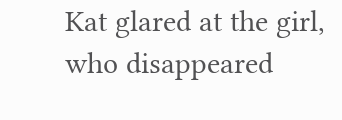Kat glared at the girl, who disappeared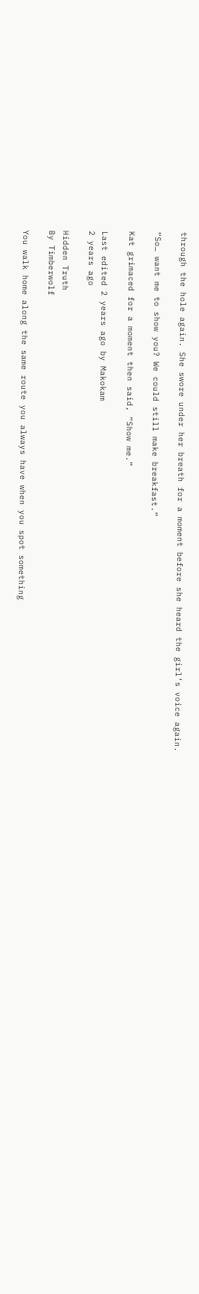through the hole again. She swore under her breath for a moment before she heard the girl’s voice again.

“So… want me to show you? We could still make breakfast.”

Kat grimaced for a moment then said, “Show me.”

Last edited 2 years ago by Makokam
2 years ago

Hidden Truth
By Timberwolf

You walk home along the same route you always have when you spot something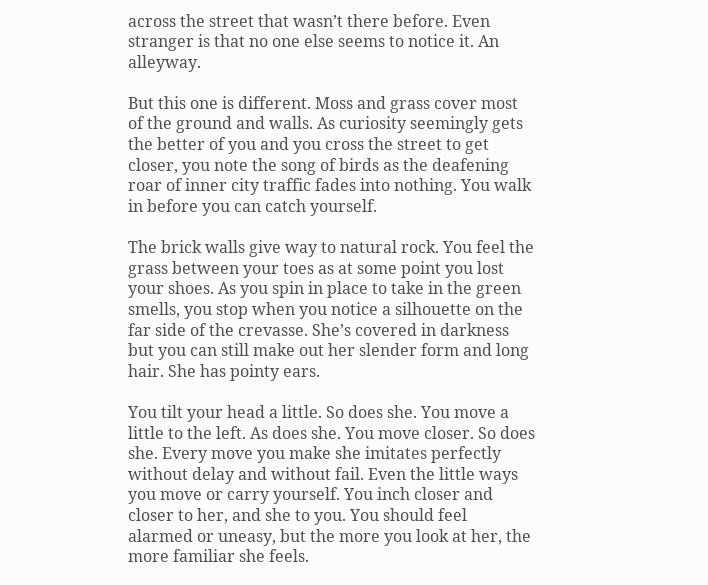across the street that wasn’t there before. Even stranger is that no one else seems to notice it. An alleyway.

But this one is different. Moss and grass cover most of the ground and walls. As curiosity seemingly gets the better of you and you cross the street to get closer, you note the song of birds as the deafening roar of inner city traffic fades into nothing. You walk in before you can catch yourself.

The brick walls give way to natural rock. You feel the grass between your toes as at some point you lost your shoes. As you spin in place to take in the green smells, you stop when you notice a silhouette on the far side of the crevasse. She’s covered in darkness but you can still make out her slender form and long hair. She has pointy ears.

You tilt your head a little. So does she. You move a little to the left. As does she. You move closer. So does she. Every move you make she imitates perfectly without delay and without fail. Even the little ways you move or carry yourself. You inch closer and closer to her, and she to you. You should feel alarmed or uneasy, but the more you look at her, the more familiar she feels.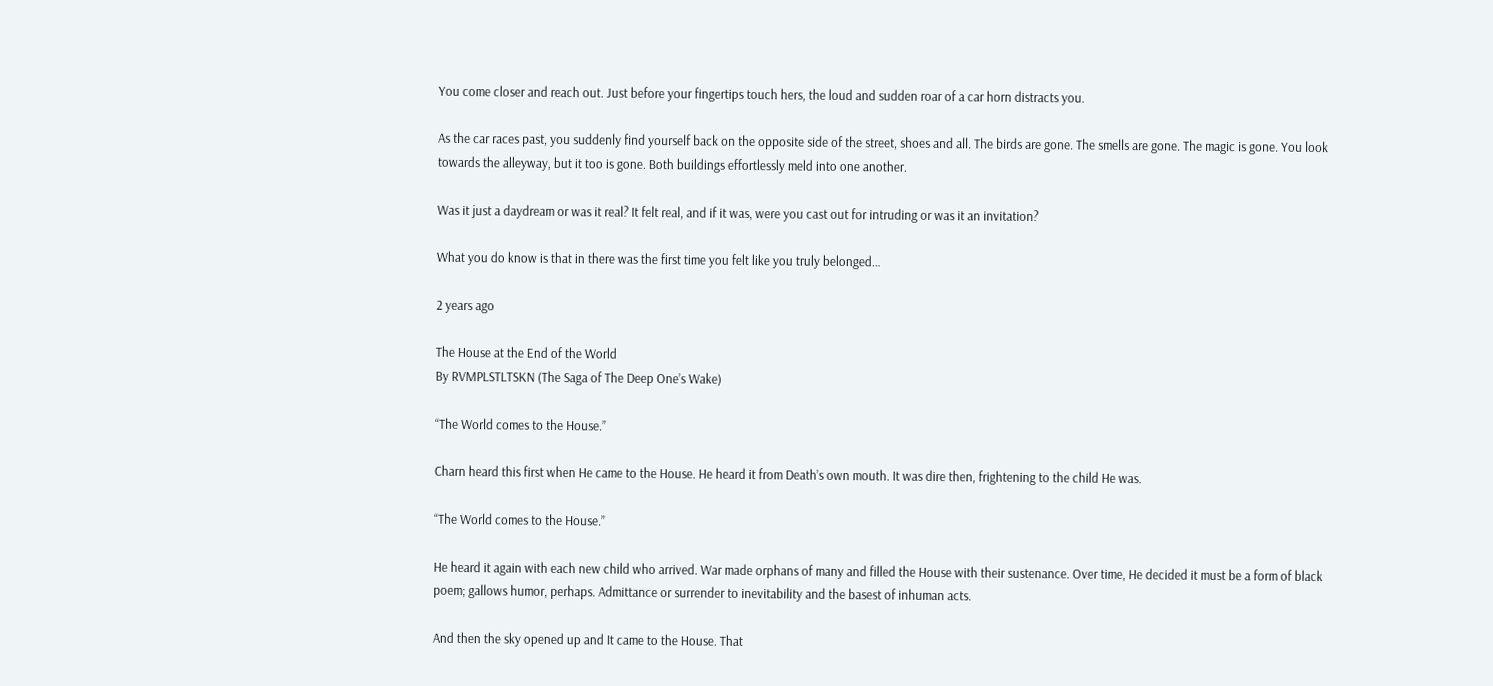You come closer and reach out. Just before your fingertips touch hers, the loud and sudden roar of a car horn distracts you.

As the car races past, you suddenly find yourself back on the opposite side of the street, shoes and all. The birds are gone. The smells are gone. The magic is gone. You look towards the alleyway, but it too is gone. Both buildings effortlessly meld into one another.

Was it just a daydream or was it real? It felt real, and if it was, were you cast out for intruding or was it an invitation?

What you do know is that in there was the first time you felt like you truly belonged…

2 years ago

The House at the End of the World
By RVMPLSTLTSKN (The Saga of The Deep One’s Wake)

“The World comes to the House.”

Charn heard this first when He came to the House. He heard it from Death’s own mouth. It was dire then, frightening to the child He was.

“The World comes to the House.”

He heard it again with each new child who arrived. War made orphans of many and filled the House with their sustenance. Over time, He decided it must be a form of black poem; gallows humor, perhaps. Admittance or surrender to inevitability and the basest of inhuman acts.

And then the sky opened up and It came to the House. That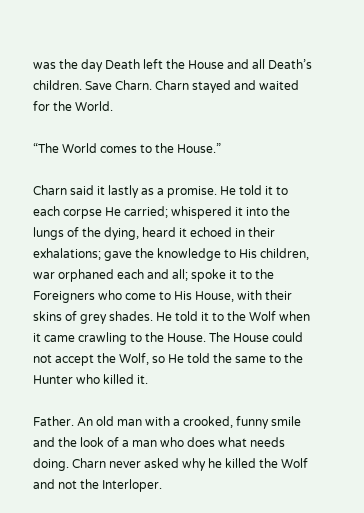was the day Death left the House and all Death’s children. Save Charn. Charn stayed and waited for the World.

“The World comes to the House.”

Charn said it lastly as a promise. He told it to each corpse He carried; whispered it into the lungs of the dying, heard it echoed in their exhalations; gave the knowledge to His children, war orphaned each and all; spoke it to the Foreigners who come to His House, with their skins of grey shades. He told it to the Wolf when it came crawling to the House. The House could not accept the Wolf, so He told the same to the Hunter who killed it.

Father. An old man with a crooked, funny smile and the look of a man who does what needs doing. Charn never asked why he killed the Wolf and not the Interloper.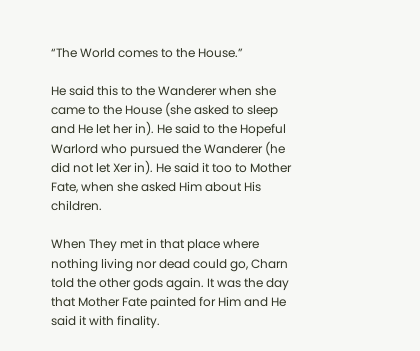“The World comes to the House.”

He said this to the Wanderer when she came to the House (she asked to sleep and He let her in). He said to the Hopeful Warlord who pursued the Wanderer (he did not let Xer in). He said it too to Mother Fate, when she asked Him about His children.

When They met in that place where nothing living nor dead could go, Charn told the other gods again. It was the day that Mother Fate painted for Him and He said it with finality.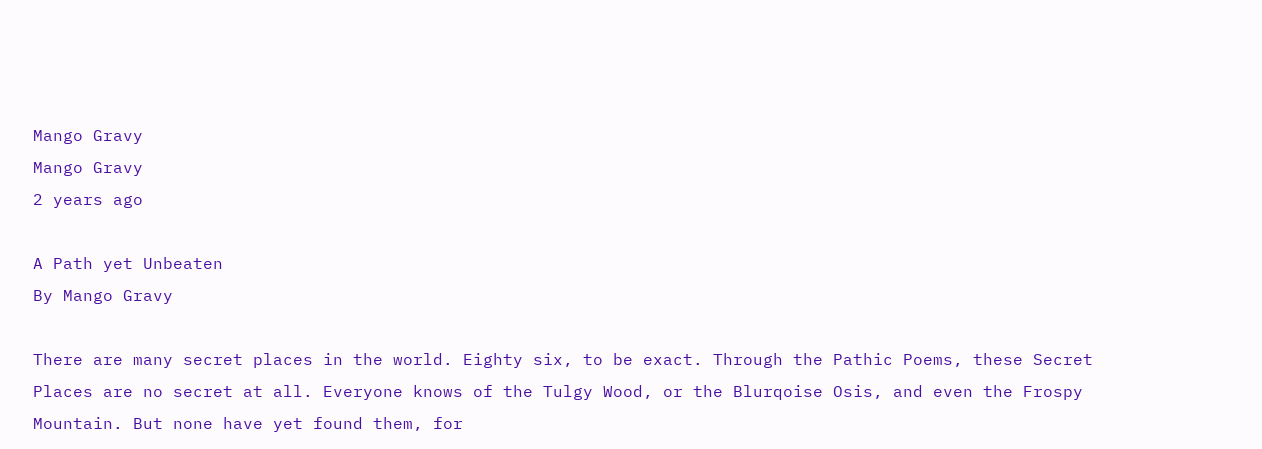Mango Gravy
Mango Gravy
2 years ago

A Path yet Unbeaten
By Mango Gravy

There are many secret places in the world. Eighty six, to be exact. Through the Pathic Poems, these Secret Places are no secret at all. Everyone knows of the Tulgy Wood, or the Blurqoise Osis, and even the Frospy Mountain. But none have yet found them, for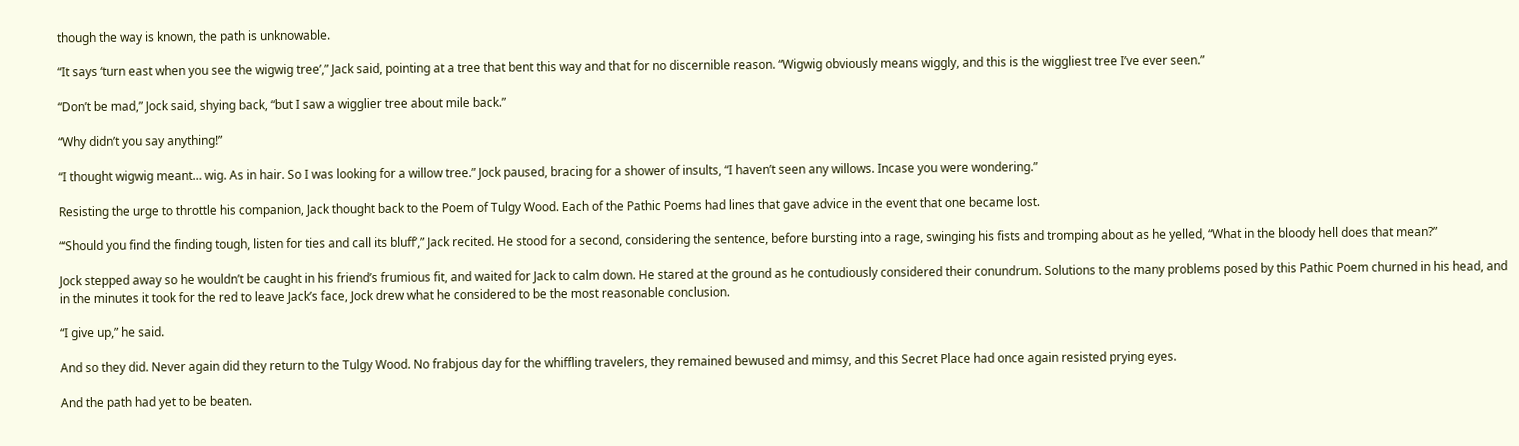though the way is known, the path is unknowable.

“It says ‘turn east when you see the wigwig tree’,” Jack said, pointing at a tree that bent this way and that for no discernible reason. “Wigwig obviously means wiggly, and this is the wiggliest tree I’ve ever seen.”

“Don’t be mad,” Jock said, shying back, “but I saw a wigglier tree about mile back.”

“Why didn’t you say anything!”

“I thought wigwig meant… wig. As in hair. So I was looking for a willow tree.” Jock paused, bracing for a shower of insults, “I haven’t seen any willows. Incase you were wondering.”

Resisting the urge to throttle his companion, Jack thought back to the Poem of Tulgy Wood. Each of the Pathic Poems had lines that gave advice in the event that one became lost.

“‘Should you find the finding tough, listen for ties and call its bluff’,” Jack recited. He stood for a second, considering the sentence, before bursting into a rage, swinging his fists and tromping about as he yelled, “What in the bloody hell does that mean?”

Jock stepped away so he wouldn’t be caught in his friend’s frumious fit, and waited for Jack to calm down. He stared at the ground as he contudiously considered their conundrum. Solutions to the many problems posed by this Pathic Poem churned in his head, and in the minutes it took for the red to leave Jack’s face, Jock drew what he considered to be the most reasonable conclusion.

“I give up,” he said.

And so they did. Never again did they return to the Tulgy Wood. No frabjous day for the whiffling travelers, they remained bewused and mimsy, and this Secret Place had once again resisted prying eyes.

And the path had yet to be beaten.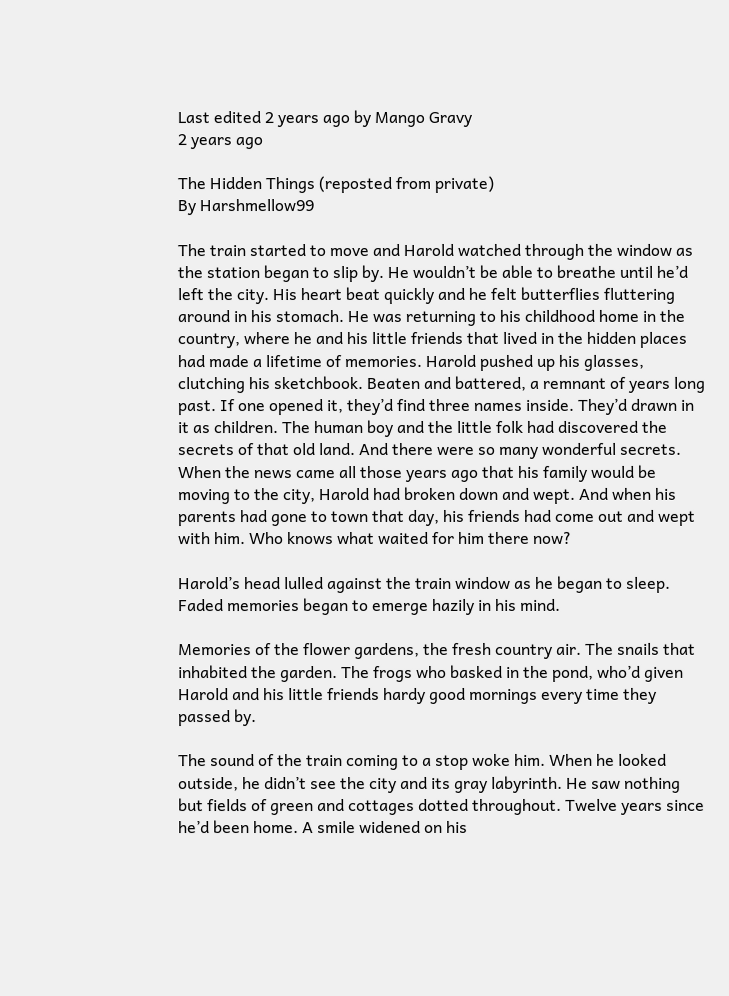Last edited 2 years ago by Mango Gravy
2 years ago

The Hidden Things (reposted from private)
By Harshmellow99

The train started to move and Harold watched through the window as the station began to slip by. He wouldn’t be able to breathe until he’d left the city. His heart beat quickly and he felt butterflies fluttering around in his stomach. He was returning to his childhood home in the country, where he and his little friends that lived in the hidden places had made a lifetime of memories. Harold pushed up his glasses, clutching his sketchbook. Beaten and battered, a remnant of years long past. If one opened it, they’d find three names inside. They’d drawn in it as children. The human boy and the little folk had discovered the secrets of that old land. And there were so many wonderful secrets. When the news came all those years ago that his family would be moving to the city, Harold had broken down and wept. And when his parents had gone to town that day, his friends had come out and wept with him. Who knows what waited for him there now?

Harold’s head lulled against the train window as he began to sleep. Faded memories began to emerge hazily in his mind.

Memories of the flower gardens, the fresh country air. The snails that inhabited the garden. The frogs who basked in the pond, who’d given Harold and his little friends hardy good mornings every time they passed by.

The sound of the train coming to a stop woke him. When he looked outside, he didn’t see the city and its gray labyrinth. He saw nothing but fields of green and cottages dotted throughout. Twelve years since he’d been home. A smile widened on his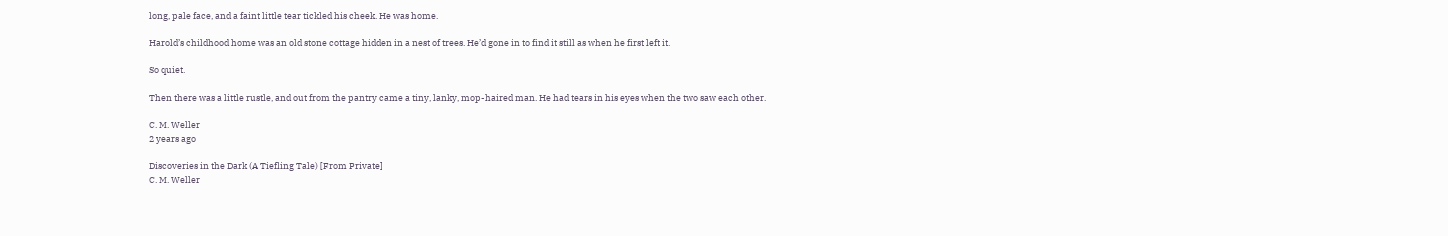long, pale face, and a faint little tear tickled his cheek. He was home.

Harold’s childhood home was an old stone cottage hidden in a nest of trees. He’d gone in to find it still as when he first left it.

So quiet.

Then there was a little rustle, and out from the pantry came a tiny, lanky, mop-haired man. He had tears in his eyes when the two saw each other.

C. M. Weller
2 years ago

Discoveries in the Dark (A Tiefling Tale) [From Private]
C. M. Weller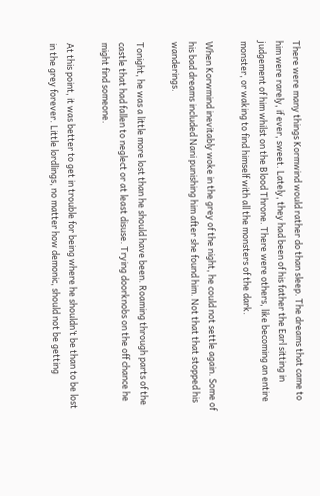There were many things Kormwind would rather do than sleep. The dreams that came to him were rarely, if ever, sweet. Lately, they had been of his father the Earl sitting in judgement of him whilst on the Blood Throne. There were others, like becoming an entire monster, or waking to find himself with all the monsters of the dark.

When Korwmind inevitably woke in the grey of the night, he could not settle again. Some of his bad dreams included Nani punishing him after she found him. Not that that stopped his wanderings.

Tonight, he was a little more lost than he should have been. Roaming through parts of the castle that had fallen to neglect or at least disuse. Trying doorknobs on the off chance he might find someone.

At this point, it was better to get in trouble for being where he shouldn’t be than to be lost in the grey forever. Little lordlings, no matter how demonic, should not be getting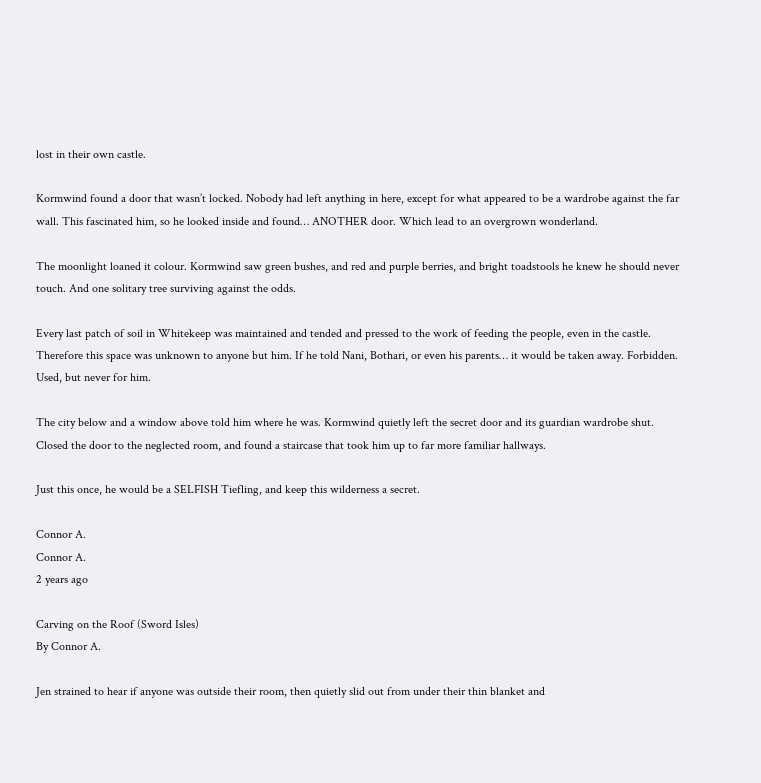lost in their own castle.

Kormwind found a door that wasn’t locked. Nobody had left anything in here, except for what appeared to be a wardrobe against the far wall. This fascinated him, so he looked inside and found… ANOTHER door. Which lead to an overgrown wonderland.

The moonlight loaned it colour. Kormwind saw green bushes, and red and purple berries, and bright toadstools he knew he should never touch. And one solitary tree surviving against the odds.

Every last patch of soil in Whitekeep was maintained and tended and pressed to the work of feeding the people, even in the castle. Therefore this space was unknown to anyone but him. If he told Nani, Bothari, or even his parents… it would be taken away. Forbidden. Used, but never for him.

The city below and a window above told him where he was. Kormwind quietly left the secret door and its guardian wardrobe shut. Closed the door to the neglected room, and found a staircase that took him up to far more familiar hallways.

Just this once, he would be a SELFISH Tiefling, and keep this wilderness a secret.

Connor A.
Connor A.
2 years ago

Carving on the Roof (Sword Isles)
By Connor A.

Jen strained to hear if anyone was outside their room, then quietly slid out from under their thin blanket and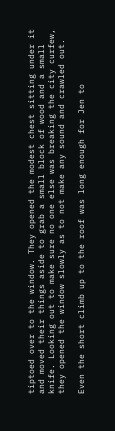tiptoed over to the window. They opened the modest chest sitting under it and moved their things aside to grab a small block of wood and a small knife. Looking out to make sure no one else was breaking the city curfew, they opened the window slowly as to not make any sound and crawled out.

Even the short climb up to the roof was long enough for Jen to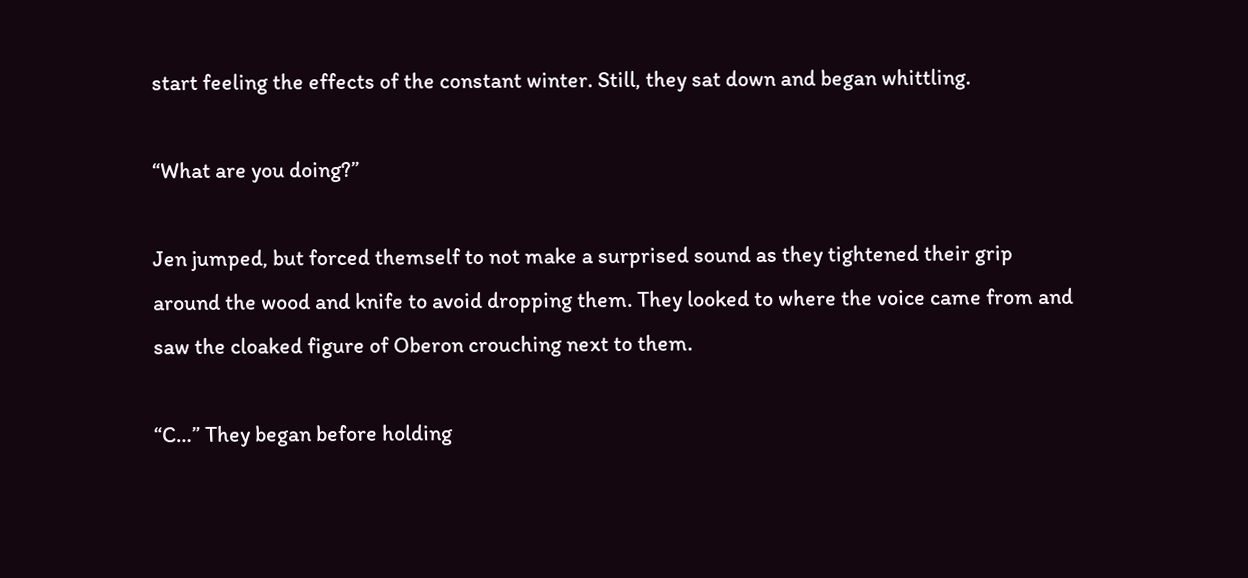start feeling the effects of the constant winter. Still, they sat down and began whittling.

“What are you doing?”

Jen jumped, but forced themself to not make a surprised sound as they tightened their grip around the wood and knife to avoid dropping them. They looked to where the voice came from and saw the cloaked figure of Oberon crouching next to them.

“C…” They began before holding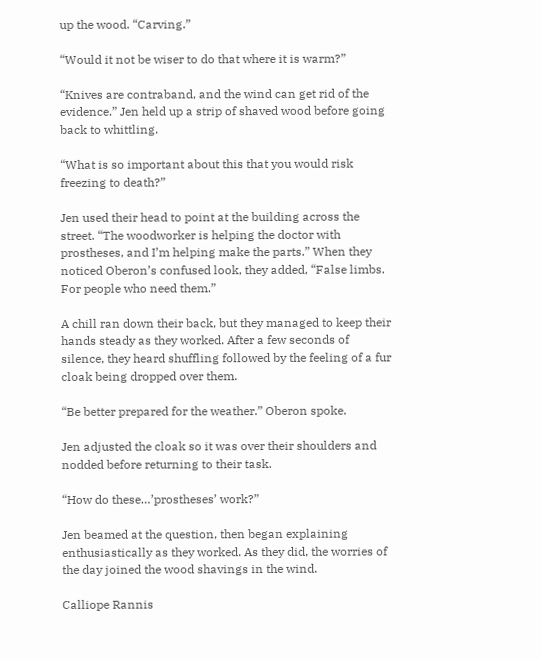up the wood. “Carving.”

“Would it not be wiser to do that where it is warm?”

“Knives are contraband, and the wind can get rid of the evidence.” Jen held up a strip of shaved wood before going back to whittling.

“What is so important about this that you would risk freezing to death?”

Jen used their head to point at the building across the street. “The woodworker is helping the doctor with prostheses, and I’m helping make the parts.” When they noticed Oberon’s confused look, they added, “False limbs. For people who need them.”

A chill ran down their back, but they managed to keep their hands steady as they worked. After a few seconds of silence, they heard shuffling followed by the feeling of a fur cloak being dropped over them.

“Be better prepared for the weather.” Oberon spoke.

Jen adjusted the cloak so it was over their shoulders and nodded before returning to their task.

“How do these…’prostheses’ work?”

Jen beamed at the question, then began explaining enthusiastically as they worked. As they did, the worries of the day joined the wood shavings in the wind.

Calliope Rannis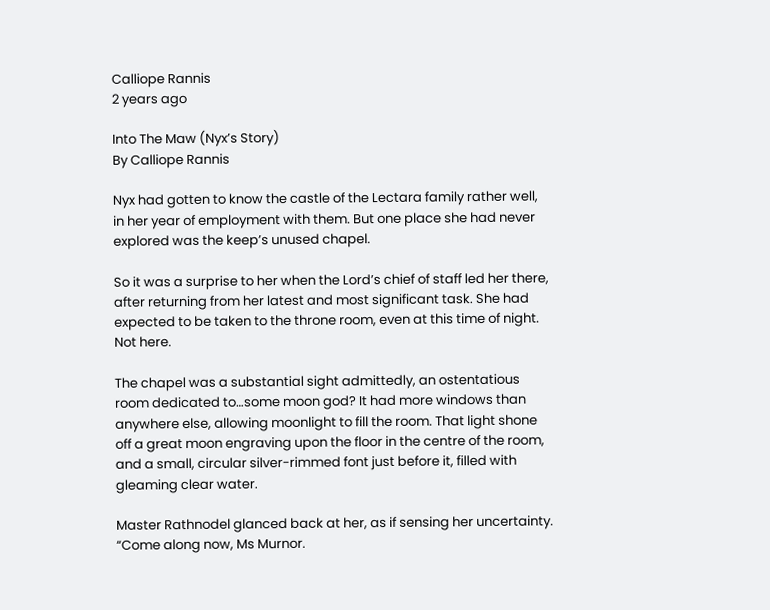Calliope Rannis
2 years ago

Into The Maw (Nyx’s Story)
By Calliope Rannis

Nyx had gotten to know the castle of the Lectara family rather well, in her year of employment with them. But one place she had never explored was the keep’s unused chapel.

So it was a surprise to her when the Lord’s chief of staff led her there, after returning from her latest and most significant task. She had expected to be taken to the throne room, even at this time of night. Not here.

The chapel was a substantial sight admittedly, an ostentatious room dedicated to…some moon god? It had more windows than anywhere else, allowing moonlight to fill the room. That light shone off a great moon engraving upon the floor in the centre of the room, and a small, circular silver-rimmed font just before it, filled with gleaming clear water.

Master Rathnodel glanced back at her, as if sensing her uncertainty. “Come along now, Ms Murnor.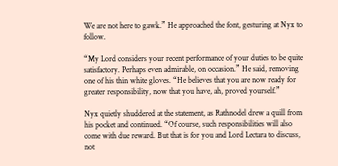We are not here to gawk.” He approached the font, gesturing at Nyx to follow.

“My Lord considers your recent performance of your duties to be quite satisfactory. Perhaps even admirable, on occasion.” He said, removing one of his thin white gloves. “He believes that you are now ready for greater responsibility, now that you have, ah, proved yourself.”

Nyx quietly shuddered at the statement, as Rathnodel drew a quill from his pocket and continued. “Of course, such responsibilities will also come with due reward. But that is for you and Lord Lectara to discuss, not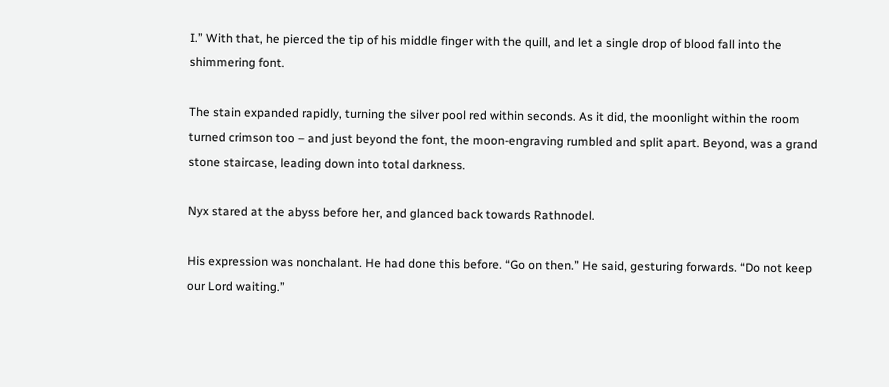I.” With that, he pierced the tip of his middle finger with the quill, and let a single drop of blood fall into the shimmering font.

The stain expanded rapidly, turning the silver pool red within seconds. As it did, the moonlight within the room turned crimson too – and just beyond the font, the moon-engraving rumbled and split apart. Beyond, was a grand stone staircase, leading down into total darkness.

Nyx stared at the abyss before her, and glanced back towards Rathnodel.

His expression was nonchalant. He had done this before. “Go on then.” He said, gesturing forwards. “Do not keep our Lord waiting.”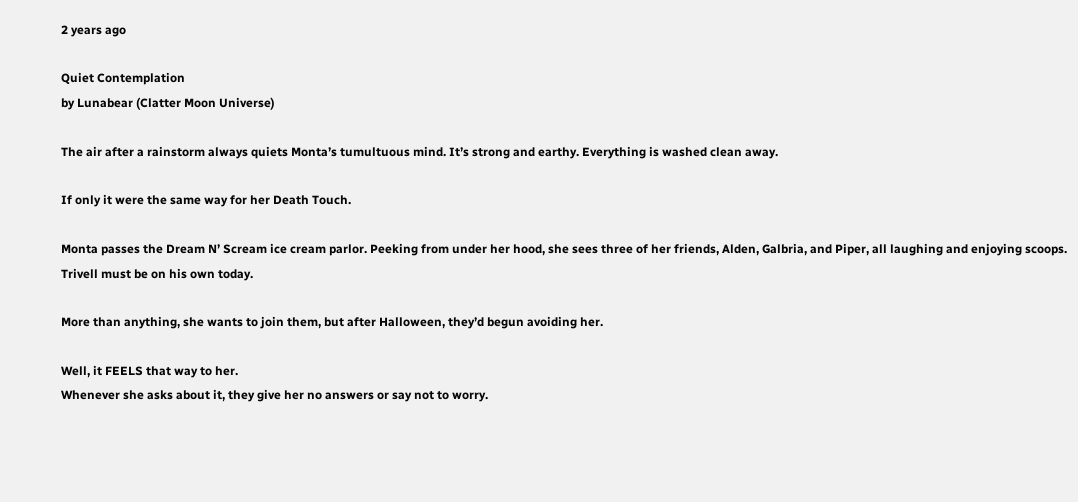2 years ago

Quiet Contemplation
by Lunabear (Clatter Moon Universe)

The air after a rainstorm always quiets Monta’s tumultuous mind. It’s strong and earthy. Everything is washed clean away.

If only it were the same way for her Death Touch.

Monta passes the Dream N’ Scream ice cream parlor. Peeking from under her hood, she sees three of her friends, Alden, Galbria, and Piper, all laughing and enjoying scoops. Trivell must be on his own today.

More than anything, she wants to join them, but after Halloween, they’d begun avoiding her.

Well, it FEELS that way to her.
Whenever she asks about it, they give her no answers or say not to worry.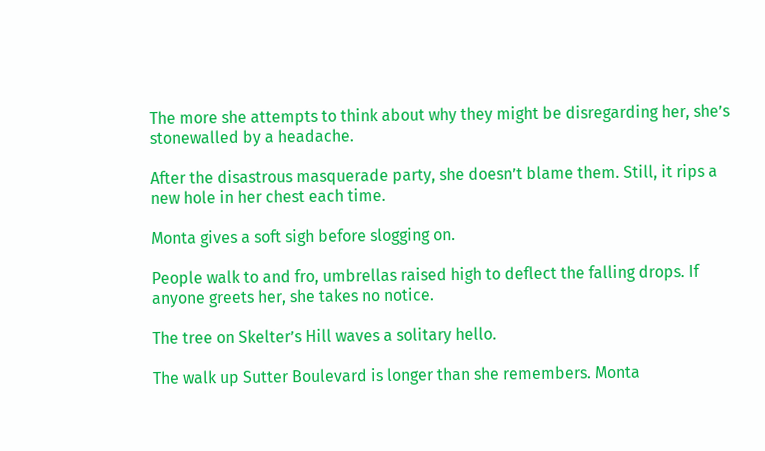The more she attempts to think about why they might be disregarding her, she’s stonewalled by a headache.

After the disastrous masquerade party, she doesn’t blame them. Still, it rips a new hole in her chest each time.

Monta gives a soft sigh before slogging on.

People walk to and fro, umbrellas raised high to deflect the falling drops. If anyone greets her, she takes no notice.

The tree on Skelter’s Hill waves a solitary hello.

The walk up Sutter Boulevard is longer than she remembers. Monta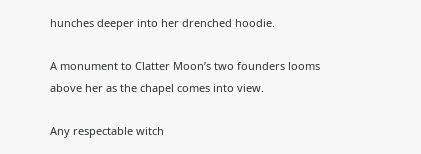hunches deeper into her drenched hoodie.

A monument to Clatter Moon’s two founders looms above her as the chapel comes into view.

Any respectable witch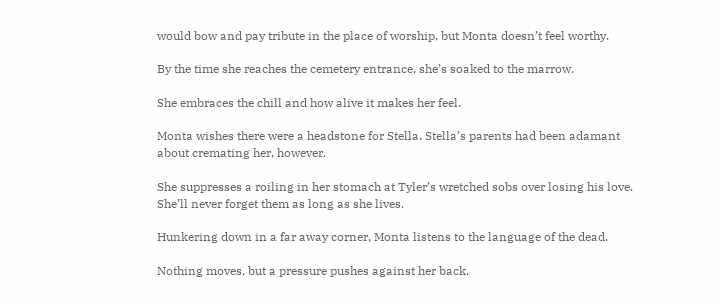would bow and pay tribute in the place of worship, but Monta doesn’t feel worthy.

By the time she reaches the cemetery entrance, she’s soaked to the marrow.

She embraces the chill and how alive it makes her feel.

Monta wishes there were a headstone for Stella. Stella’s parents had been adamant about cremating her, however.

She suppresses a roiling in her stomach at Tyler’s wretched sobs over losing his love. She’ll never forget them as long as she lives.

Hunkering down in a far away corner, Monta listens to the language of the dead.

Nothing moves, but a pressure pushes against her back.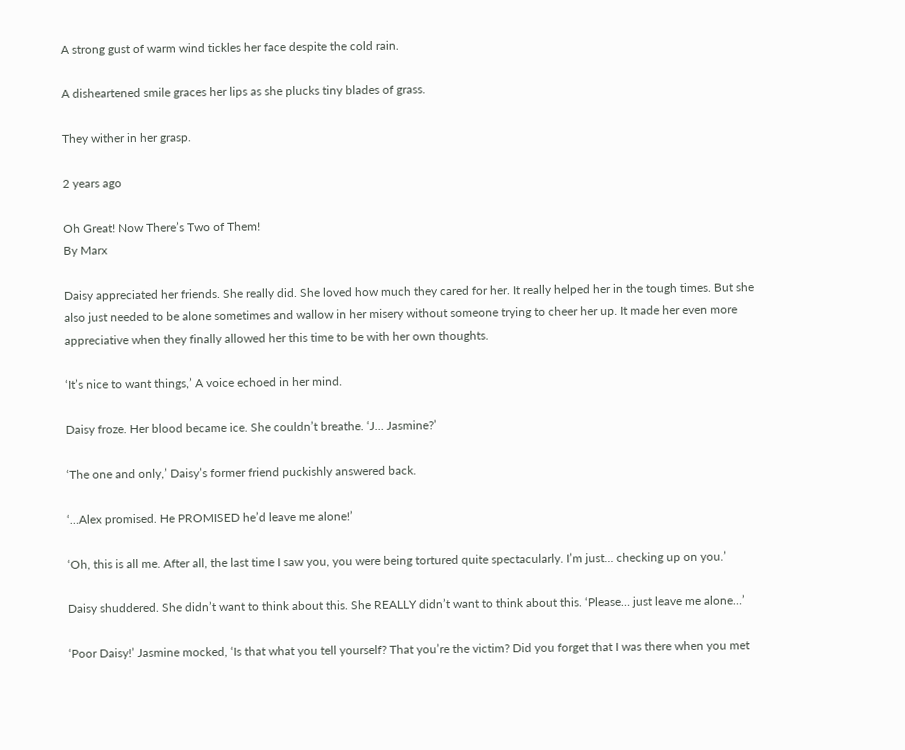A strong gust of warm wind tickles her face despite the cold rain.

A disheartened smile graces her lips as she plucks tiny blades of grass.

They wither in her grasp.

2 years ago

Oh Great! Now There’s Two of Them!
By Marx

Daisy appreciated her friends. She really did. She loved how much they cared for her. It really helped her in the tough times. But she also just needed to be alone sometimes and wallow in her misery without someone trying to cheer her up. It made her even more appreciative when they finally allowed her this time to be with her own thoughts.

‘It’s nice to want things,’ A voice echoed in her mind.

Daisy froze. Her blood became ice. She couldn’t breathe. ‘J… Jasmine?’

‘The one and only,’ Daisy’s former friend puckishly answered back.

‘…Alex promised. He PROMISED he’d leave me alone!’

‘Oh, this is all me. After all, the last time I saw you, you were being tortured quite spectacularly. I’m just… checking up on you.’

Daisy shuddered. She didn’t want to think about this. She REALLY didn’t want to think about this. ‘Please… just leave me alone…’

‘Poor Daisy!’ Jasmine mocked, ‘Is that what you tell yourself? That you’re the victim? Did you forget that I was there when you met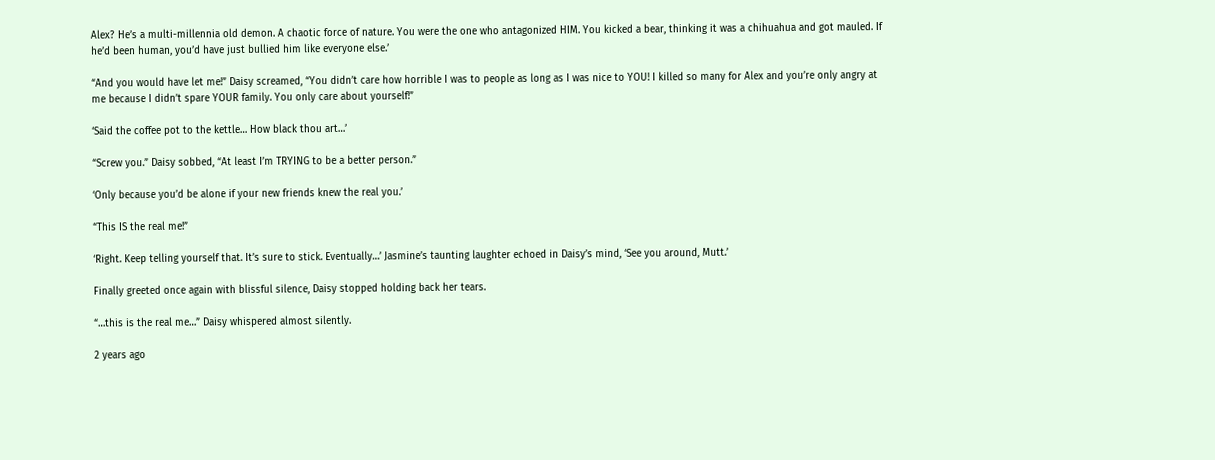Alex? He’s a multi-millennia old demon. A chaotic force of nature. You were the one who antagonized HIM. You kicked a bear, thinking it was a chihuahua and got mauled. If he’d been human, you’d have just bullied him like everyone else.’

“And you would have let me!” Daisy screamed, “You didn’t care how horrible I was to people as long as I was nice to YOU! I killed so many for Alex and you’re only angry at me because I didn’t spare YOUR family. You only care about yourself!”

‘Said the coffee pot to the kettle… How black thou art…’

“Screw you.” Daisy sobbed, “At least I’m TRYING to be a better person.”

‘Only because you’d be alone if your new friends knew the real you.’

“This IS the real me!”

‘Right. Keep telling yourself that. It’s sure to stick. Eventually…’ Jasmine’s taunting laughter echoed in Daisy’s mind, ‘See you around, Mutt.’

Finally greeted once again with blissful silence, Daisy stopped holding back her tears.

“…this is the real me…” Daisy whispered almost silently.

2 years ago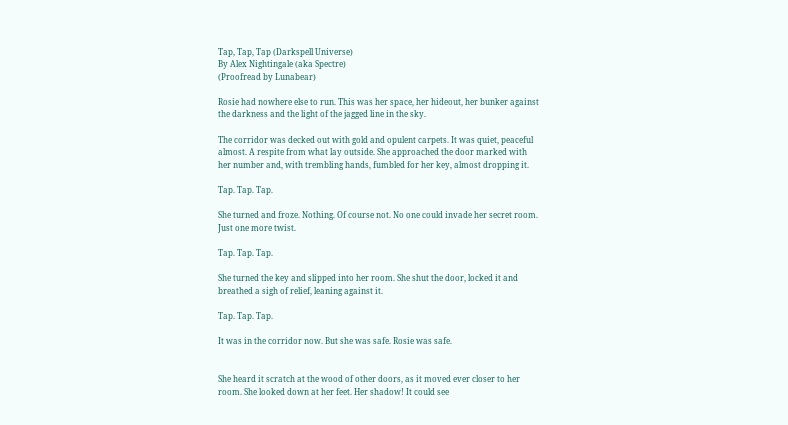Tap, Tap, Tap (Darkspell Universe)
By Alex Nightingale (aka Spectre)
(Proofread by Lunabear)

Rosie had nowhere else to run. This was her space, her hideout, her bunker against the darkness and the light of the jagged line in the sky.

The corridor was decked out with gold and opulent carpets. It was quiet, peaceful almost. A respite from what lay outside. She approached the door marked with her number and, with trembling hands, fumbled for her key, almost dropping it.

Tap. Tap. Tap.

She turned and froze. Nothing. Of course not. No one could invade her secret room. Just one more twist.

Tap. Tap. Tap.

She turned the key and slipped into her room. She shut the door, locked it and breathed a sigh of relief, leaning against it.

Tap. Tap. Tap.

It was in the corridor now. But she was safe. Rosie was safe.


She heard it scratch at the wood of other doors, as it moved ever closer to her room. She looked down at her feet. Her shadow! It could see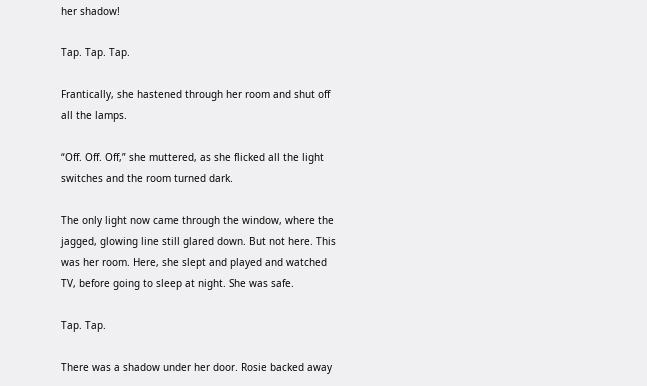her shadow!

Tap. Tap. Tap.

Frantically, she hastened through her room and shut off all the lamps.

“Off. Off. Off,” she muttered, as she flicked all the light switches and the room turned dark.

The only light now came through the window, where the jagged, glowing line still glared down. But not here. This was her room. Here, she slept and played and watched TV, before going to sleep at night. She was safe.

Tap. Tap.

There was a shadow under her door. Rosie backed away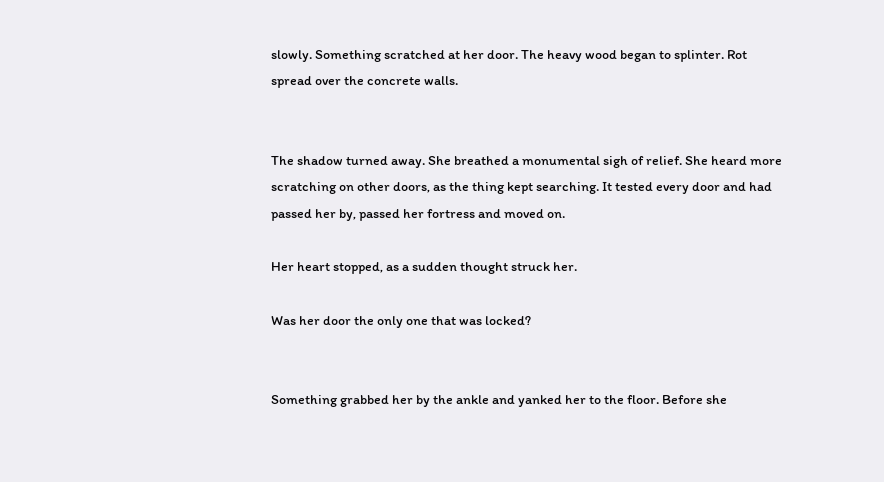slowly. Something scratched at her door. The heavy wood began to splinter. Rot spread over the concrete walls.


The shadow turned away. She breathed a monumental sigh of relief. She heard more scratching on other doors, as the thing kept searching. It tested every door and had passed her by, passed her fortress and moved on.

Her heart stopped, as a sudden thought struck her.

Was her door the only one that was locked?


Something grabbed her by the ankle and yanked her to the floor. Before she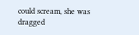could scream, she was dragged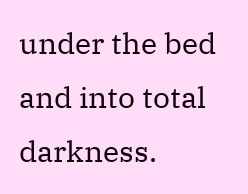under the bed and into total darkness.